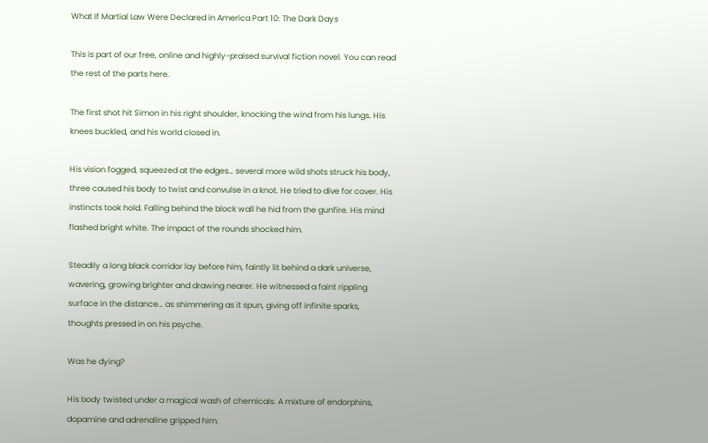What If Martial Law Were Declared in America Part 10: The Dark Days

This is part of our free, online and highly-praised survival fiction novel. You can read the rest of the parts here.

The first shot hit Simon in his right shoulder, knocking the wind from his lungs. His knees buckled, and his world closed in.

His vision fogged, squeezed at the edges… several more wild shots struck his body, three caused his body to twist and convulse in a knot. He tried to dive for cover. His instincts took hold. Falling behind the block wall he hid from the gunfire. His mind flashed bright white. The impact of the rounds shocked him.

Steadily a long black corridor lay before him, faintly lit behind a dark universe, wavering, growing brighter and drawing nearer. He witnessed a faint rippling surface in the distance… as shimmering as it spun, giving off infinite sparks, thoughts pressed in on his psyche.

Was he dying?

His body twisted under a magical wash of chemicals. A mixture of endorphins, dopamine and adrenaline gripped him.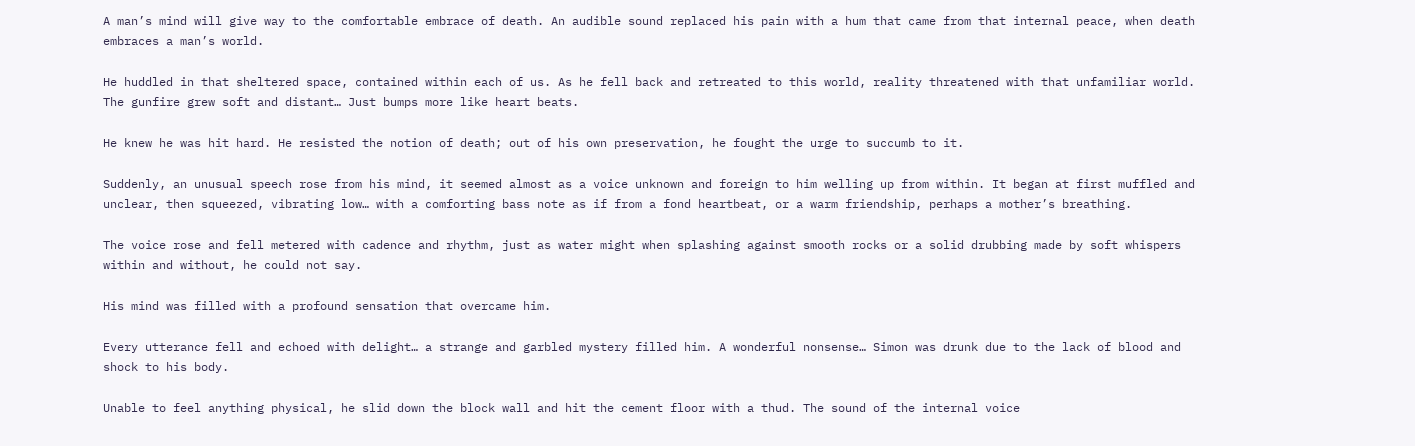A man’s mind will give way to the comfortable embrace of death. An audible sound replaced his pain with a hum that came from that internal peace, when death embraces a man’s world.

He huddled in that sheltered space, contained within each of us. As he fell back and retreated to this world, reality threatened with that unfamiliar world. The gunfire grew soft and distant… Just bumps more like heart beats.

He knew he was hit hard. He resisted the notion of death; out of his own preservation, he fought the urge to succumb to it.

Suddenly, an unusual speech rose from his mind, it seemed almost as a voice unknown and foreign to him welling up from within. It began at first muffled and unclear, then squeezed, vibrating low… with a comforting bass note as if from a fond heartbeat, or a warm friendship, perhaps a mother’s breathing.

The voice rose and fell metered with cadence and rhythm, just as water might when splashing against smooth rocks or a solid drubbing made by soft whispers within and without, he could not say.

His mind was filled with a profound sensation that overcame him.

Every utterance fell and echoed with delight… a strange and garbled mystery filled him. A wonderful nonsense… Simon was drunk due to the lack of blood and shock to his body.

Unable to feel anything physical, he slid down the block wall and hit the cement floor with a thud. The sound of the internal voice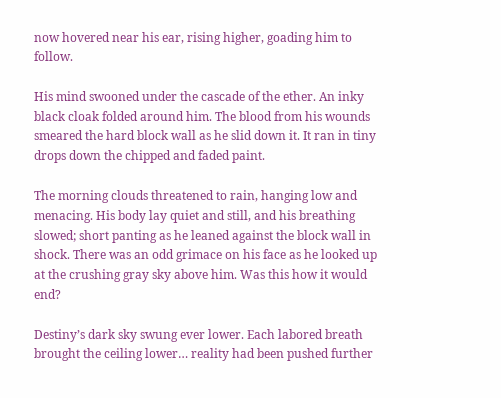now hovered near his ear, rising higher, goading him to follow.

His mind swooned under the cascade of the ether. An inky black cloak folded around him. The blood from his wounds smeared the hard block wall as he slid down it. It ran in tiny drops down the chipped and faded paint.

The morning clouds threatened to rain, hanging low and menacing. His body lay quiet and still, and his breathing slowed; short panting as he leaned against the block wall in shock. There was an odd grimace on his face as he looked up at the crushing gray sky above him. Was this how it would end?

Destiny’s dark sky swung ever lower. Each labored breath brought the ceiling lower… reality had been pushed further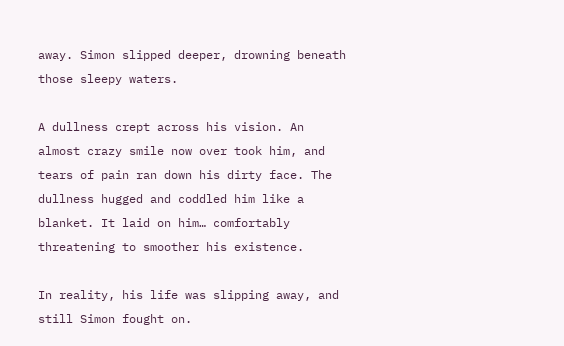away. Simon slipped deeper, drowning beneath those sleepy waters.

A dullness crept across his vision. An almost crazy smile now over took him, and tears of pain ran down his dirty face. The dullness hugged and coddled him like a blanket. It laid on him… comfortably threatening to smoother his existence.

In reality, his life was slipping away, and still Simon fought on.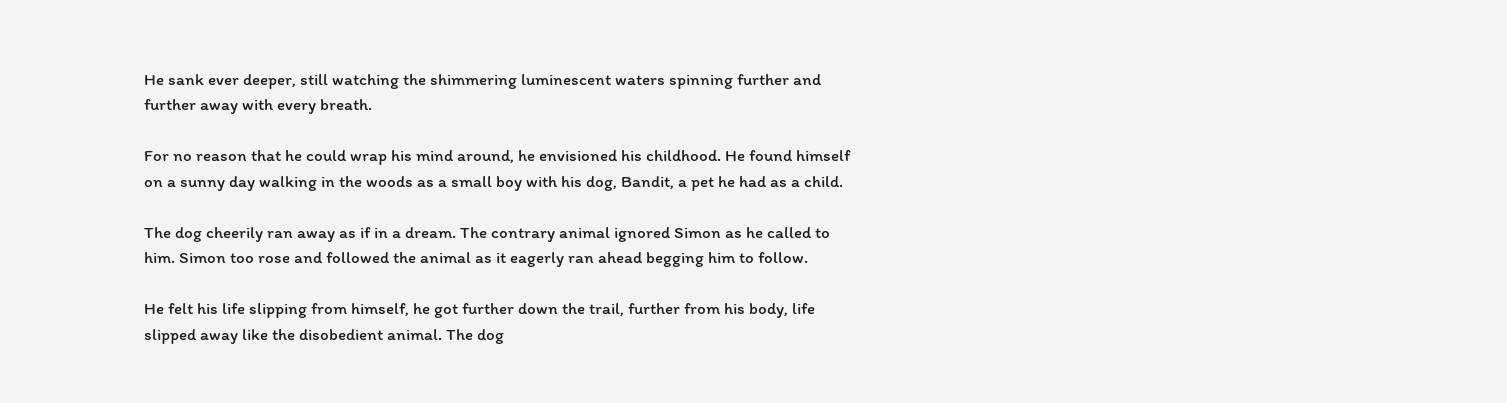He sank ever deeper, still watching the shimmering luminescent waters spinning further and further away with every breath.

For no reason that he could wrap his mind around, he envisioned his childhood. He found himself on a sunny day walking in the woods as a small boy with his dog, Bandit, a pet he had as a child.

The dog cheerily ran away as if in a dream. The contrary animal ignored Simon as he called to him. Simon too rose and followed the animal as it eagerly ran ahead begging him to follow.

He felt his life slipping from himself, he got further down the trail, further from his body, life slipped away like the disobedient animal. The dog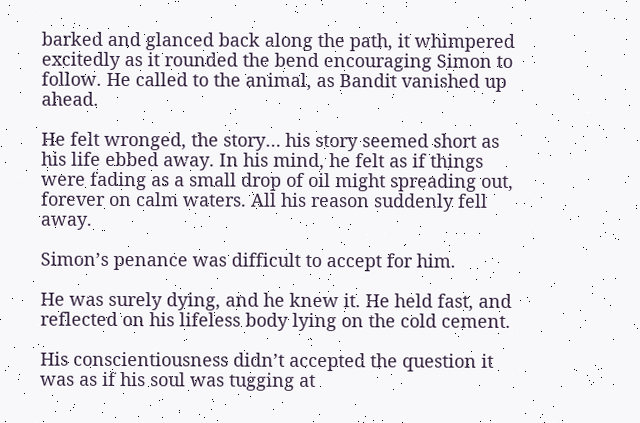barked and glanced back along the path, it whimpered excitedly as it rounded the bend encouraging Simon to follow. He called to the animal, as Bandit vanished up ahead.

He felt wronged, the story… his story seemed short as his life ebbed away. In his mind, he felt as if things were fading as a small drop of oil might spreading out, forever on calm waters. All his reason suddenly fell away.

Simon’s penance was difficult to accept for him.

He was surely dying, and he knew it. He held fast, and reflected on his lifeless body lying on the cold cement.

His conscientiousness didn’t accepted the question it was as if his soul was tugging at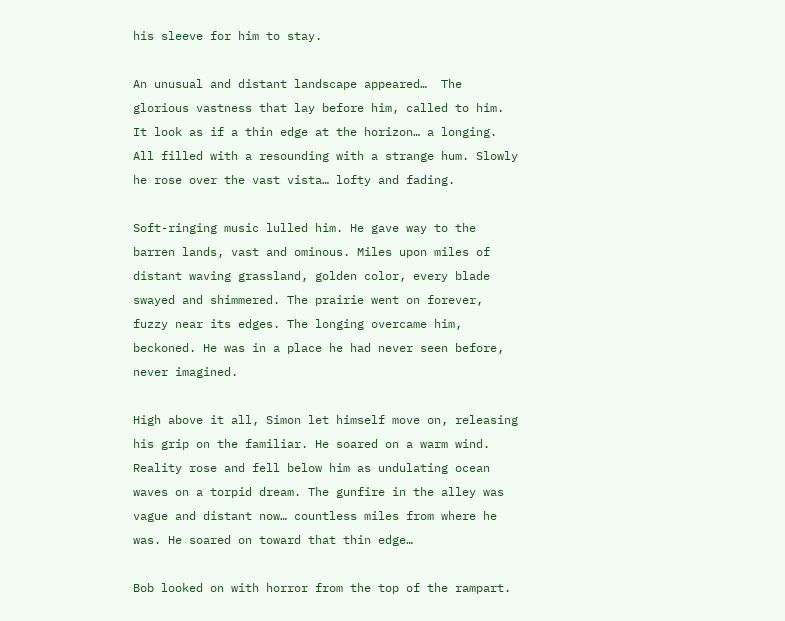his sleeve for him to stay.

An unusual and distant landscape appeared…  The glorious vastness that lay before him, called to him. It look as if a thin edge at the horizon… a longing. All filled with a resounding with a strange hum. Slowly he rose over the vast vista… lofty and fading.

Soft-ringing music lulled him. He gave way to the barren lands, vast and ominous. Miles upon miles of distant waving grassland, golden color, every blade swayed and shimmered. The prairie went on forever, fuzzy near its edges. The longing overcame him, beckoned. He was in a place he had never seen before, never imagined.

High above it all, Simon let himself move on, releasing his grip on the familiar. He soared on a warm wind. Reality rose and fell below him as undulating ocean waves on a torpid dream. The gunfire in the alley was vague and distant now… countless miles from where he was. He soared on toward that thin edge…

Bob looked on with horror from the top of the rampart.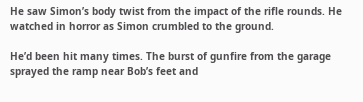He saw Simon’s body twist from the impact of the rifle rounds. He watched in horror as Simon crumbled to the ground.

He’d been hit many times. The burst of gunfire from the garage sprayed the ramp near Bob’s feet and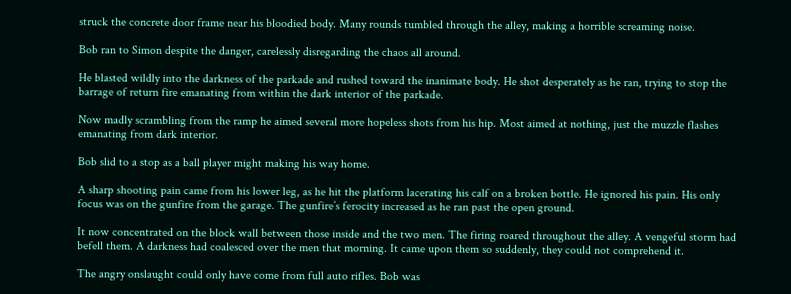struck the concrete door frame near his bloodied body. Many rounds tumbled through the alley, making a horrible screaming noise.

Bob ran to Simon despite the danger, carelessly disregarding the chaos all around.

He blasted wildly into the darkness of the parkade and rushed toward the inanimate body. He shot desperately as he ran, trying to stop the barrage of return fire emanating from within the dark interior of the parkade.

Now madly scrambling from the ramp he aimed several more hopeless shots from his hip. Most aimed at nothing, just the muzzle flashes emanating from dark interior.

Bob slid to a stop as a ball player might making his way home.

A sharp shooting pain came from his lower leg, as he hit the platform lacerating his calf on a broken bottle. He ignored his pain. His only focus was on the gunfire from the garage. The gunfire’s ferocity increased as he ran past the open ground.

It now concentrated on the block wall between those inside and the two men. The firing roared throughout the alley. A vengeful storm had befell them. A darkness had coalesced over the men that morning. It came upon them so suddenly, they could not comprehend it.

The angry onslaught could only have come from full auto rifles. Bob was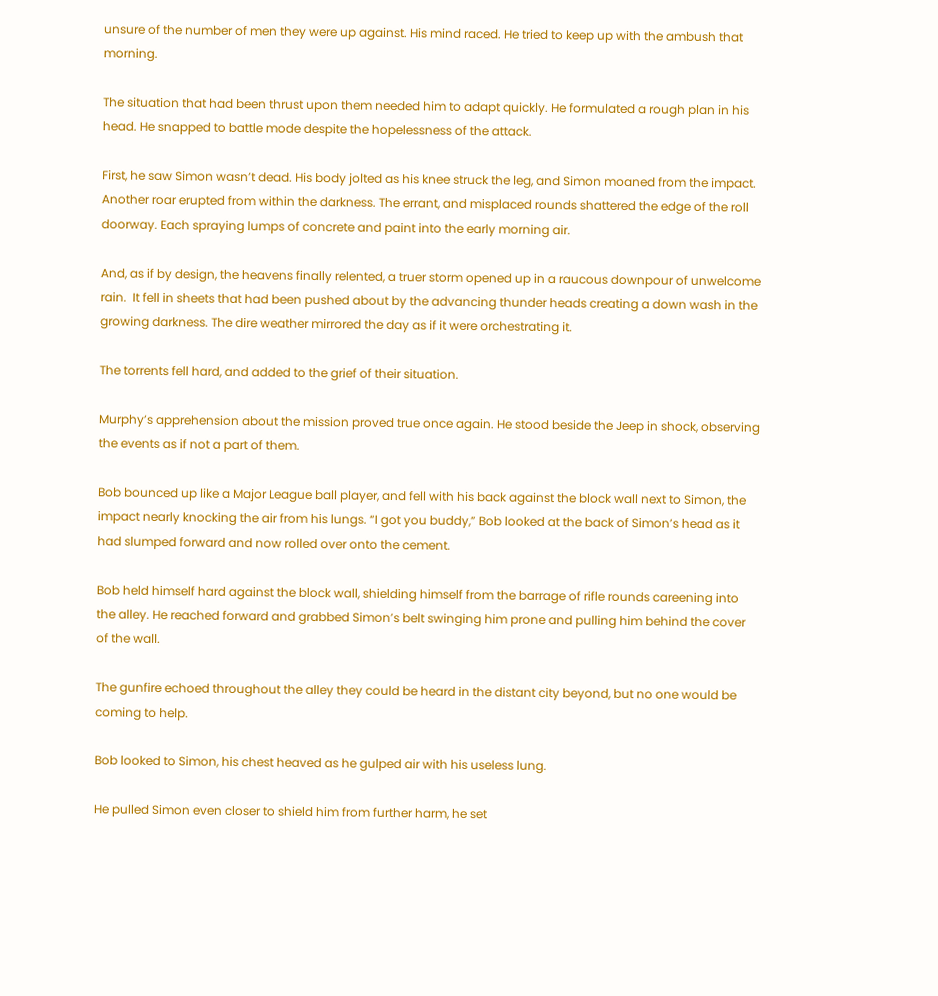unsure of the number of men they were up against. His mind raced. He tried to keep up with the ambush that morning.

The situation that had been thrust upon them needed him to adapt quickly. He formulated a rough plan in his head. He snapped to battle mode despite the hopelessness of the attack.

First, he saw Simon wasn’t dead. His body jolted as his knee struck the leg, and Simon moaned from the impact. Another roar erupted from within the darkness. The errant, and misplaced rounds shattered the edge of the roll doorway. Each spraying lumps of concrete and paint into the early morning air.

And, as if by design, the heavens finally relented, a truer storm opened up in a raucous downpour of unwelcome rain.  It fell in sheets that had been pushed about by the advancing thunder heads creating a down wash in the growing darkness. The dire weather mirrored the day as if it were orchestrating it.

The torrents fell hard, and added to the grief of their situation.

Murphy’s apprehension about the mission proved true once again. He stood beside the Jeep in shock, observing the events as if not a part of them.

Bob bounced up like a Major League ball player, and fell with his back against the block wall next to Simon, the impact nearly knocking the air from his lungs. “I got you buddy,” Bob looked at the back of Simon’s head as it had slumped forward and now rolled over onto the cement.

Bob held himself hard against the block wall, shielding himself from the barrage of rifle rounds careening into the alley. He reached forward and grabbed Simon’s belt swinging him prone and pulling him behind the cover of the wall.

The gunfire echoed throughout the alley they could be heard in the distant city beyond, but no one would be coming to help.

Bob looked to Simon, his chest heaved as he gulped air with his useless lung.

He pulled Simon even closer to shield him from further harm, he set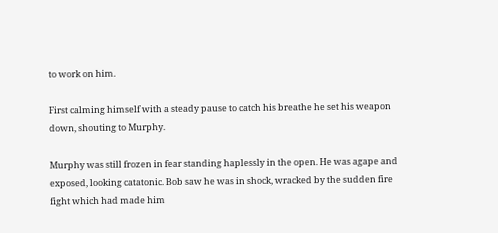to work on him.

First calming himself with a steady pause to catch his breathe he set his weapon down, shouting to Murphy.

Murphy was still frozen in fear standing haplessly in the open. He was agape and exposed, looking catatonic. Bob saw he was in shock, wracked by the sudden fire fight which had made him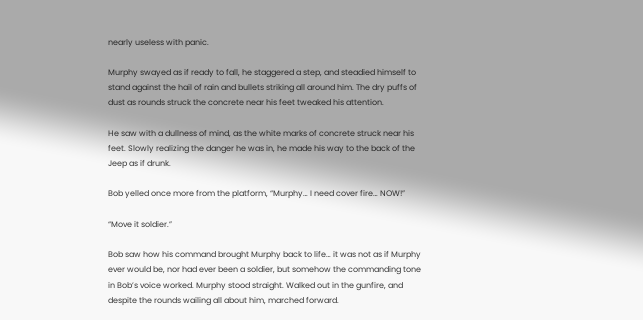nearly useless with panic.

Murphy swayed as if ready to fall, he staggered a step, and steadied himself to stand against the hail of rain and bullets striking all around him. The dry puffs of dust as rounds struck the concrete near his feet tweaked his attention.

He saw with a dullness of mind, as the white marks of concrete struck near his feet. Slowly realizing the danger he was in, he made his way to the back of the Jeep as if drunk.

Bob yelled once more from the platform, “Murphy… I need cover fire… NOW!”

“Move it soldier.”

Bob saw how his command brought Murphy back to life… it was not as if Murphy ever would be, nor had ever been a soldier, but somehow the commanding tone in Bob’s voice worked. Murphy stood straight. Walked out in the gunfire, and despite the rounds wailing all about him, marched forward.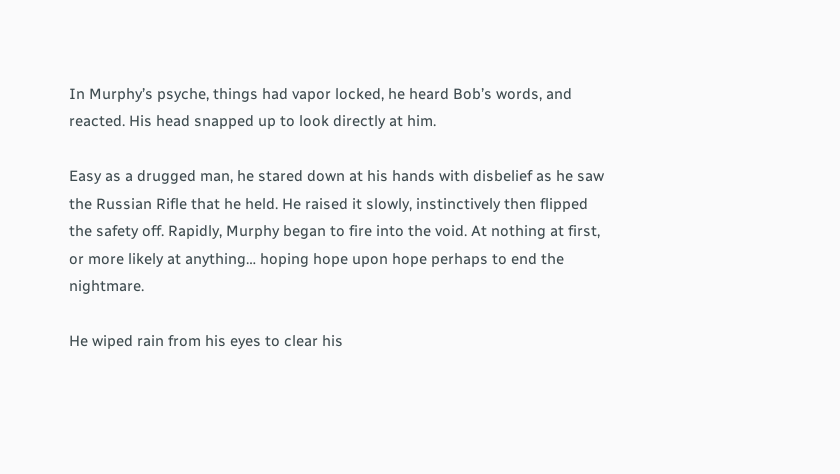In Murphy’s psyche, things had vapor locked, he heard Bob’s words, and reacted. His head snapped up to look directly at him.

Easy as a drugged man, he stared down at his hands with disbelief as he saw the Russian Rifle that he held. He raised it slowly, instinctively then flipped the safety off. Rapidly, Murphy began to fire into the void. At nothing at first, or more likely at anything… hoping hope upon hope perhaps to end the nightmare.

He wiped rain from his eyes to clear his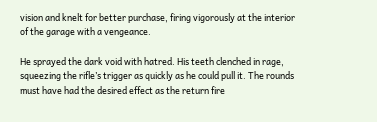vision and knelt for better purchase, firing vigorously at the interior of the garage with a vengeance.

He sprayed the dark void with hatred. His teeth clenched in rage, squeezing the rifle’s trigger as quickly as he could pull it. The rounds must have had the desired effect as the return fire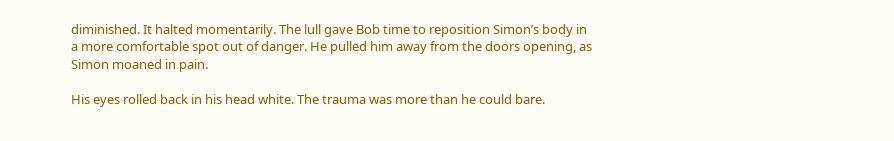diminished. It halted momentarily. The lull gave Bob time to reposition Simon’s body in a more comfortable spot out of danger. He pulled him away from the doors opening, as Simon moaned in pain.

His eyes rolled back in his head white. The trauma was more than he could bare.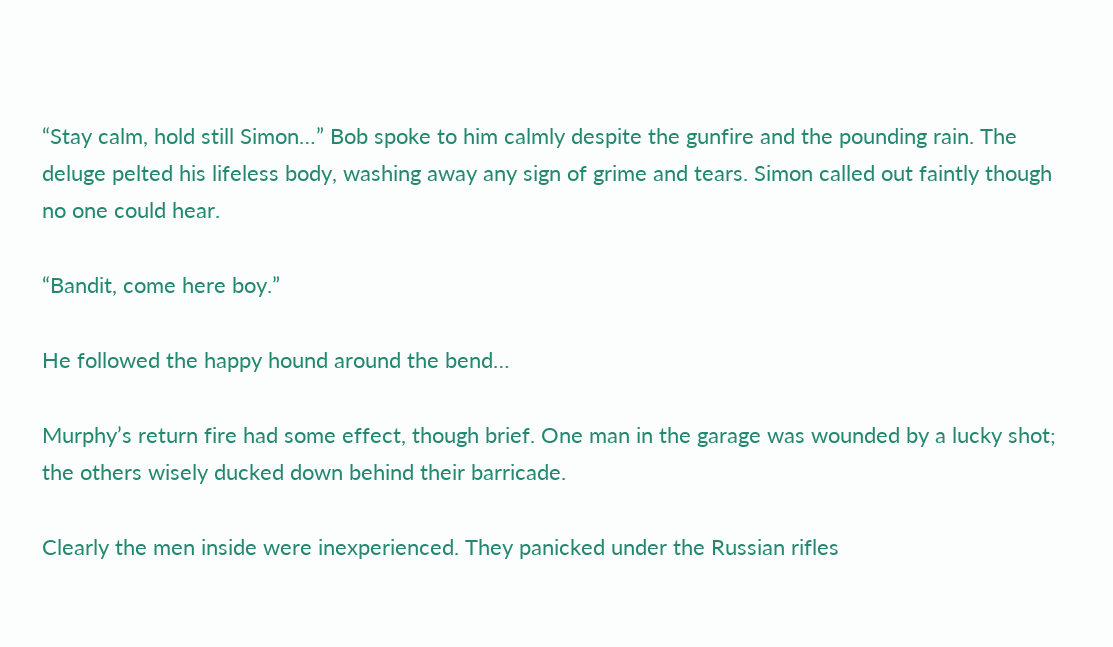“Stay calm, hold still Simon…” Bob spoke to him calmly despite the gunfire and the pounding rain. The deluge pelted his lifeless body, washing away any sign of grime and tears. Simon called out faintly though no one could hear.

“Bandit, come here boy.”

He followed the happy hound around the bend…

Murphy’s return fire had some effect, though brief. One man in the garage was wounded by a lucky shot; the others wisely ducked down behind their barricade.

Clearly the men inside were inexperienced. They panicked under the Russian rifles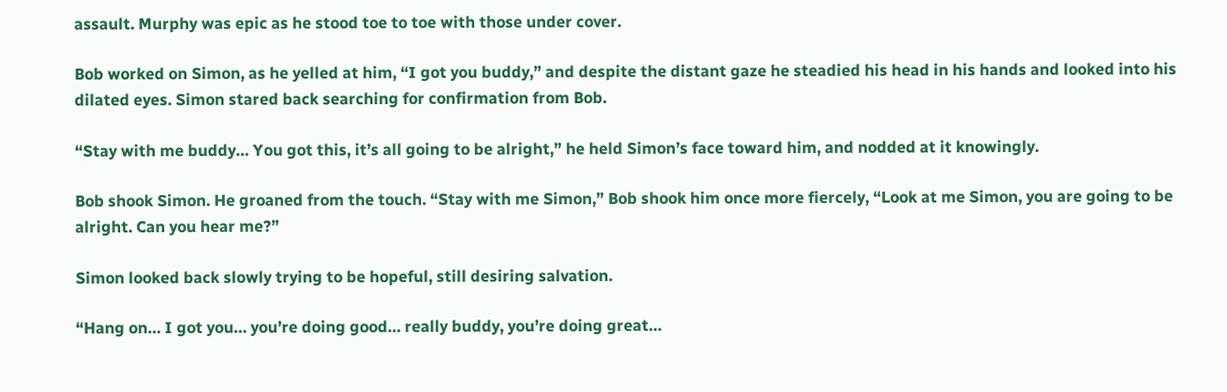assault. Murphy was epic as he stood toe to toe with those under cover.

Bob worked on Simon, as he yelled at him, “I got you buddy,” and despite the distant gaze he steadied his head in his hands and looked into his dilated eyes. Simon stared back searching for confirmation from Bob.

“Stay with me buddy… You got this, it’s all going to be alright,” he held Simon’s face toward him, and nodded at it knowingly.

Bob shook Simon. He groaned from the touch. “Stay with me Simon,” Bob shook him once more fiercely, “Look at me Simon, you are going to be alright. Can you hear me?”

Simon looked back slowly trying to be hopeful, still desiring salvation.

“Hang on… I got you… you’re doing good… really buddy, you’re doing great…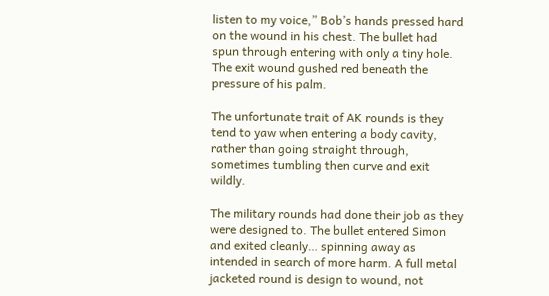listen to my voice,” Bob’s hands pressed hard on the wound in his chest. The bullet had spun through entering with only a tiny hole. The exit wound gushed red beneath the pressure of his palm.

The unfortunate trait of AK rounds is they tend to yaw when entering a body cavity, rather than going straight through, sometimes tumbling then curve and exit wildly.

The military rounds had done their job as they were designed to. The bullet entered Simon and exited cleanly… spinning away as intended in search of more harm. A full metal jacketed round is design to wound, not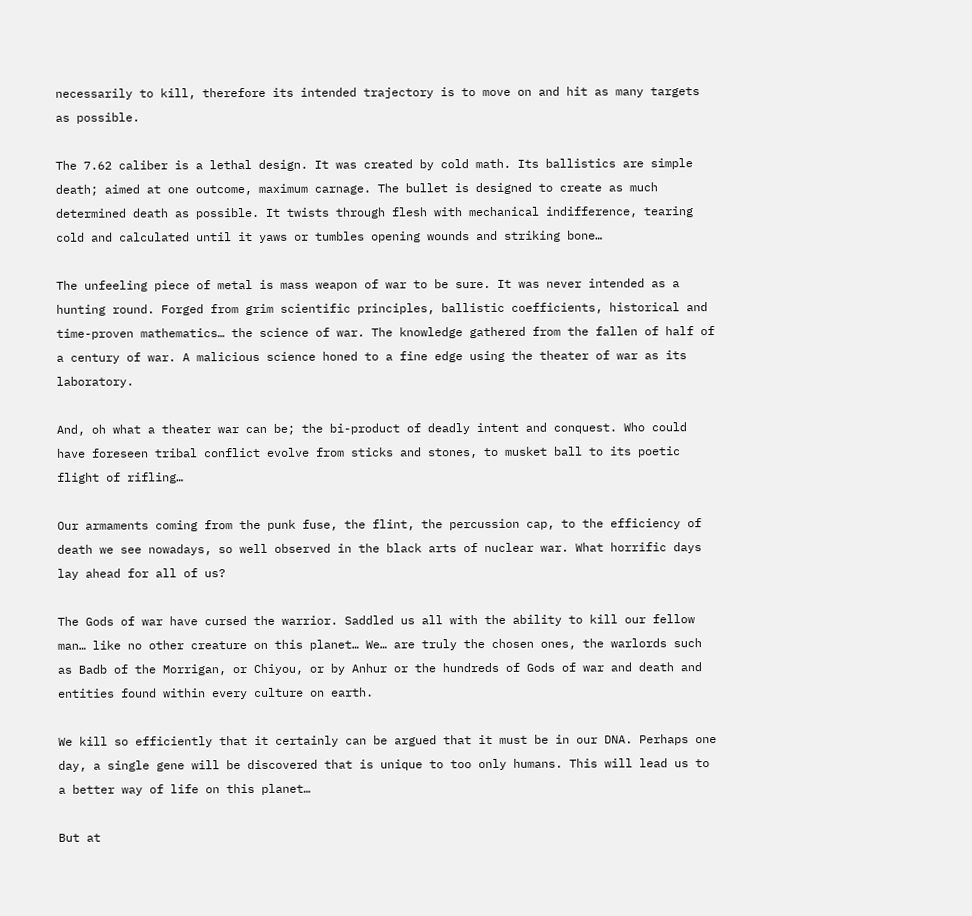necessarily to kill, therefore its intended trajectory is to move on and hit as many targets as possible.

The 7.62 caliber is a lethal design. It was created by cold math. Its ballistics are simple death; aimed at one outcome, maximum carnage. The bullet is designed to create as much determined death as possible. It twists through flesh with mechanical indifference, tearing cold and calculated until it yaws or tumbles opening wounds and striking bone…

The unfeeling piece of metal is mass weapon of war to be sure. It was never intended as a hunting round. Forged from grim scientific principles, ballistic coefficients, historical and time-proven mathematics… the science of war. The knowledge gathered from the fallen of half of a century of war. A malicious science honed to a fine edge using the theater of war as its laboratory.

And, oh what a theater war can be; the bi-product of deadly intent and conquest. Who could have foreseen tribal conflict evolve from sticks and stones, to musket ball to its poetic flight of rifling…

Our armaments coming from the punk fuse, the flint, the percussion cap, to the efficiency of death we see nowadays, so well observed in the black arts of nuclear war. What horrific days lay ahead for all of us?

The Gods of war have cursed the warrior. Saddled us all with the ability to kill our fellow man… like no other creature on this planet… We… are truly the chosen ones, the warlords such as Badb of the Morrigan, or Chiyou, or by Anhur or the hundreds of Gods of war and death and entities found within every culture on earth.

We kill so efficiently that it certainly can be argued that it must be in our DNA. Perhaps one day, a single gene will be discovered that is unique to too only humans. This will lead us to a better way of life on this planet…

But at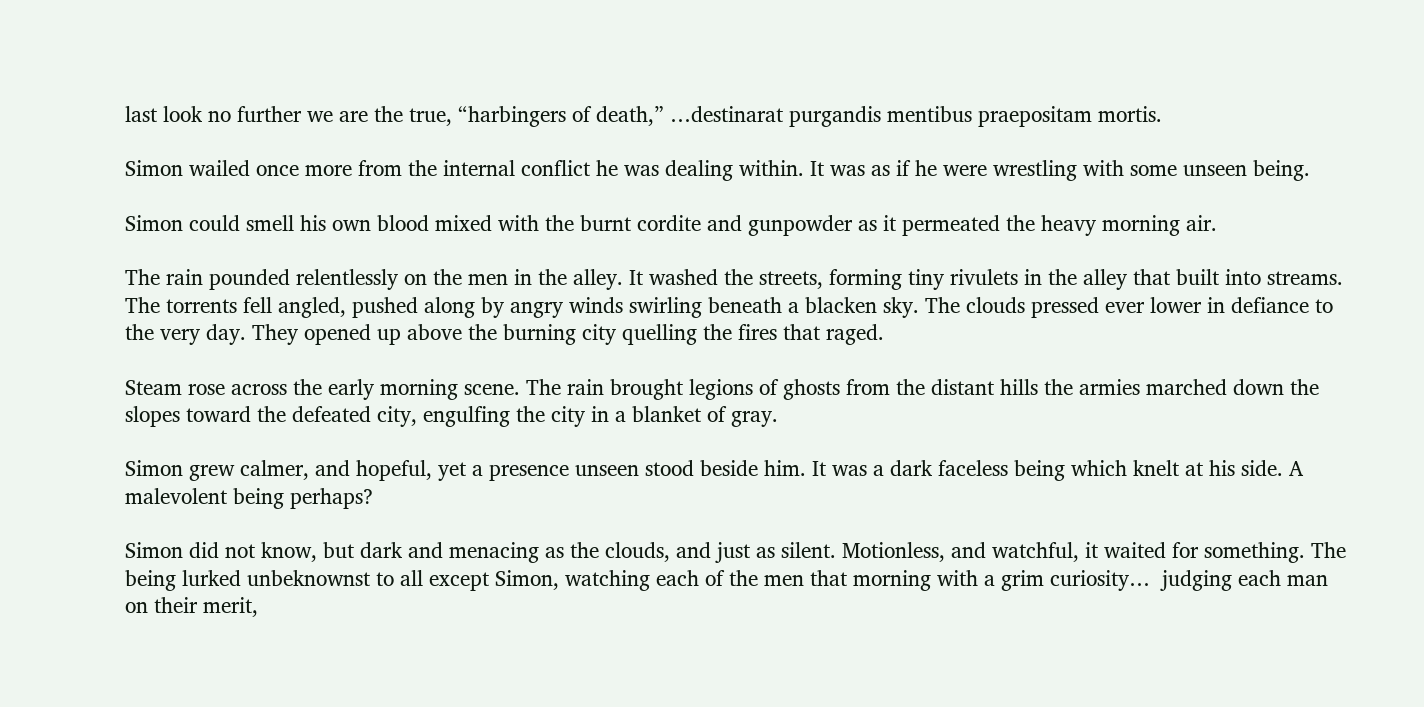last look no further we are the true, “harbingers of death,” …destinarat purgandis mentibus praepositam mortis.

Simon wailed once more from the internal conflict he was dealing within. It was as if he were wrestling with some unseen being.

Simon could smell his own blood mixed with the burnt cordite and gunpowder as it permeated the heavy morning air.

The rain pounded relentlessly on the men in the alley. It washed the streets, forming tiny rivulets in the alley that built into streams. The torrents fell angled, pushed along by angry winds swirling beneath a blacken sky. The clouds pressed ever lower in defiance to the very day. They opened up above the burning city quelling the fires that raged.

Steam rose across the early morning scene. The rain brought legions of ghosts from the distant hills the armies marched down the slopes toward the defeated city, engulfing the city in a blanket of gray.

Simon grew calmer, and hopeful, yet a presence unseen stood beside him. It was a dark faceless being which knelt at his side. A malevolent being perhaps?

Simon did not know, but dark and menacing as the clouds, and just as silent. Motionless, and watchful, it waited for something. The being lurked unbeknownst to all except Simon, watching each of the men that morning with a grim curiosity…  judging each man on their merit,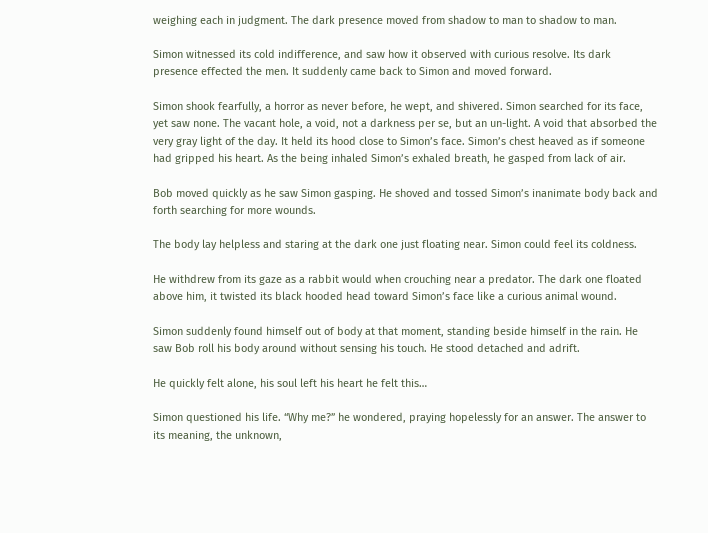weighing each in judgment. The dark presence moved from shadow to man to shadow to man.

Simon witnessed its cold indifference, and saw how it observed with curious resolve. Its dark presence effected the men. It suddenly came back to Simon and moved forward.

Simon shook fearfully, a horror as never before, he wept, and shivered. Simon searched for its face, yet saw none. The vacant hole, a void, not a darkness per se, but an un-light. A void that absorbed the very gray light of the day. It held its hood close to Simon’s face. Simon’s chest heaved as if someone had gripped his heart. As the being inhaled Simon’s exhaled breath, he gasped from lack of air.

Bob moved quickly as he saw Simon gasping. He shoved and tossed Simon’s inanimate body back and forth searching for more wounds.

The body lay helpless and staring at the dark one just floating near. Simon could feel its coldness.

He withdrew from its gaze as a rabbit would when crouching near a predator. The dark one floated above him, it twisted its black hooded head toward Simon’s face like a curious animal wound.

Simon suddenly found himself out of body at that moment, standing beside himself in the rain. He saw Bob roll his body around without sensing his touch. He stood detached and adrift.

He quickly felt alone, his soul left his heart he felt this…

Simon questioned his life. “Why me?” he wondered, praying hopelessly for an answer. The answer to its meaning, the unknown,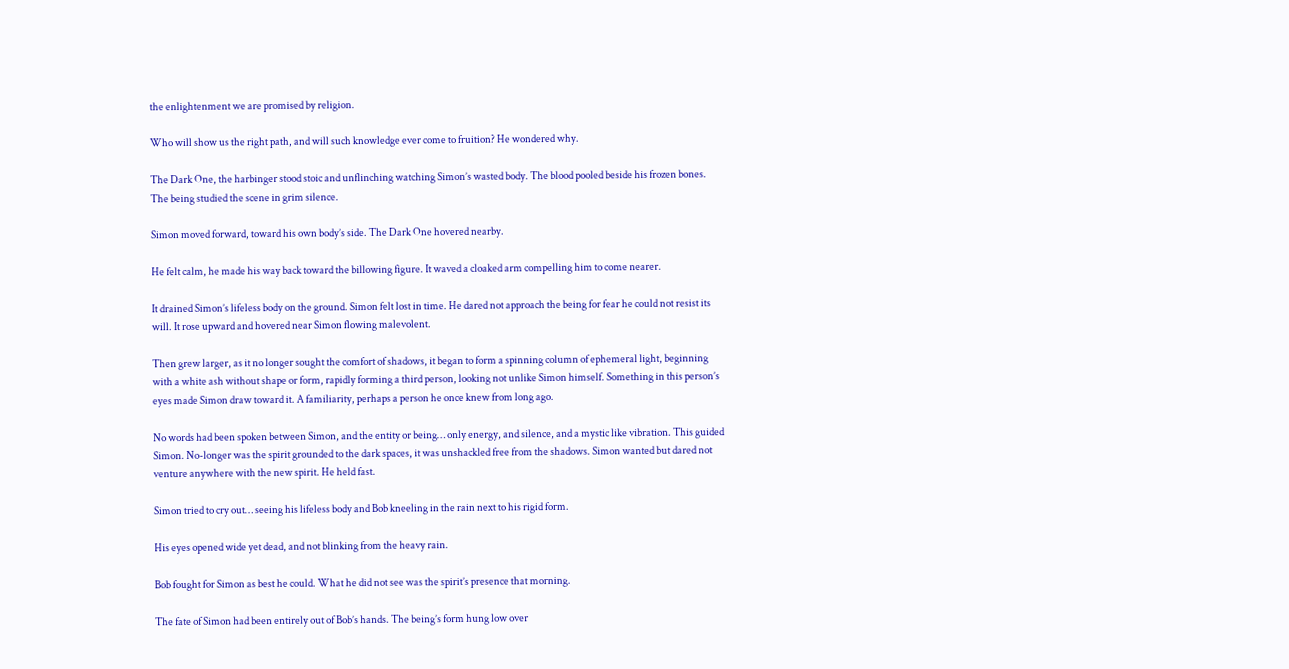the enlightenment we are promised by religion.

Who will show us the right path, and will such knowledge ever come to fruition? He wondered why.

The Dark One, the harbinger stood stoic and unflinching watching Simon’s wasted body. The blood pooled beside his frozen bones. The being studied the scene in grim silence.

Simon moved forward, toward his own body’s side. The Dark One hovered nearby.

He felt calm, he made his way back toward the billowing figure. It waved a cloaked arm compelling him to come nearer.

It drained Simon’s lifeless body on the ground. Simon felt lost in time. He dared not approach the being for fear he could not resist its will. It rose upward and hovered near Simon flowing malevolent.

Then grew larger, as it no longer sought the comfort of shadows, it began to form a spinning column of ephemeral light, beginning with a white ash without shape or form, rapidly forming a third person, looking not unlike Simon himself. Something in this person’s eyes made Simon draw toward it. A familiarity, perhaps a person he once knew from long ago.

No words had been spoken between Simon, and the entity or being… only energy, and silence, and a mystic like vibration. This guided Simon. No-longer was the spirit grounded to the dark spaces, it was unshackled free from the shadows. Simon wanted but dared not venture anywhere with the new spirit. He held fast.

Simon tried to cry out… seeing his lifeless body and Bob kneeling in the rain next to his rigid form.

His eyes opened wide yet dead, and not blinking from the heavy rain.

Bob fought for Simon as best he could. What he did not see was the spirit’s presence that morning.

The fate of Simon had been entirely out of Bob’s hands. The being’s form hung low over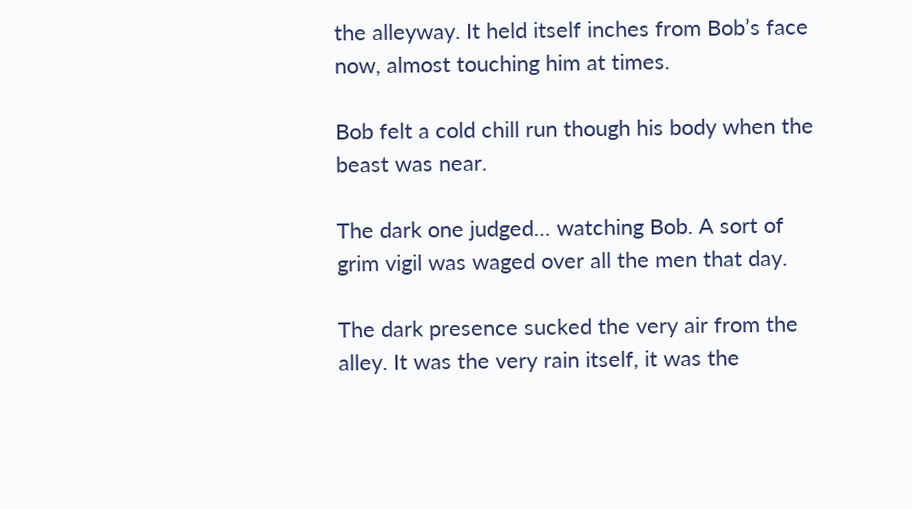the alleyway. It held itself inches from Bob’s face now, almost touching him at times.

Bob felt a cold chill run though his body when the beast was near.

The dark one judged… watching Bob. A sort of grim vigil was waged over all the men that day.

The dark presence sucked the very air from the alley. It was the very rain itself, it was the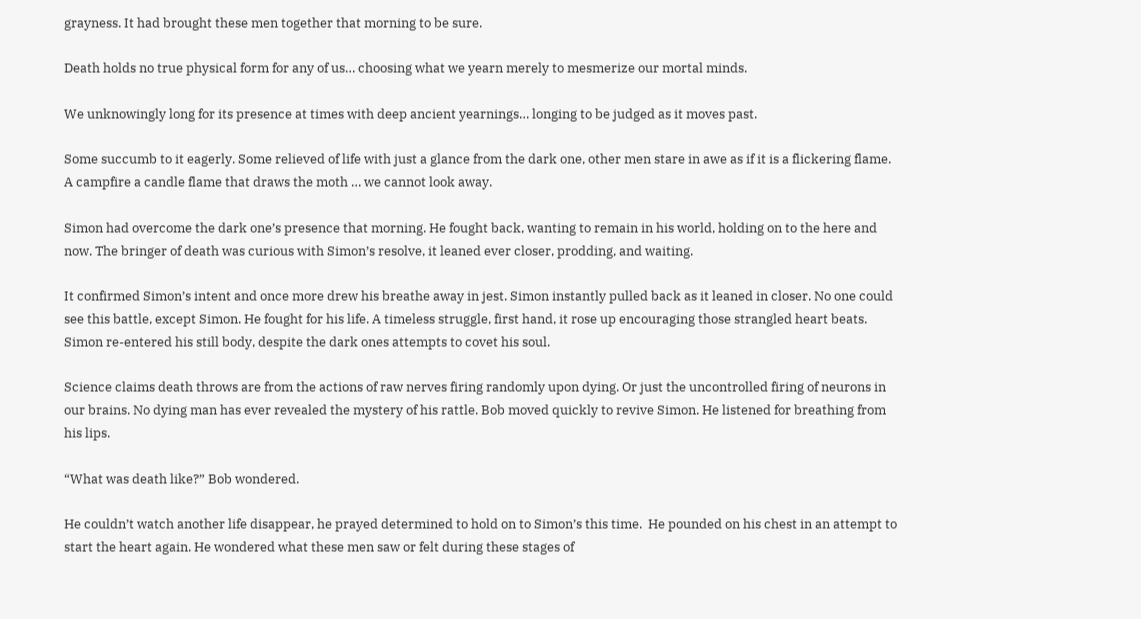grayness. It had brought these men together that morning to be sure.

Death holds no true physical form for any of us… choosing what we yearn merely to mesmerize our mortal minds.

We unknowingly long for its presence at times with deep ancient yearnings… longing to be judged as it moves past.

Some succumb to it eagerly. Some relieved of life with just a glance from the dark one, other men stare in awe as if it is a flickering flame. A campfire a candle flame that draws the moth … we cannot look away.

Simon had overcome the dark one’s presence that morning. He fought back, wanting to remain in his world, holding on to the here and now. The bringer of death was curious with Simon’s resolve, it leaned ever closer, prodding, and waiting.

It confirmed Simon’s intent and once more drew his breathe away in jest. Simon instantly pulled back as it leaned in closer. No one could see this battle, except Simon. He fought for his life. A timeless struggle, first hand, it rose up encouraging those strangled heart beats. Simon re-entered his still body, despite the dark ones attempts to covet his soul.

Science claims death throws are from the actions of raw nerves firing randomly upon dying. Or just the uncontrolled firing of neurons in our brains. No dying man has ever revealed the mystery of his rattle. Bob moved quickly to revive Simon. He listened for breathing from his lips.

“What was death like?” Bob wondered.

He couldn’t watch another life disappear, he prayed determined to hold on to Simon’s this time.  He pounded on his chest in an attempt to start the heart again. He wondered what these men saw or felt during these stages of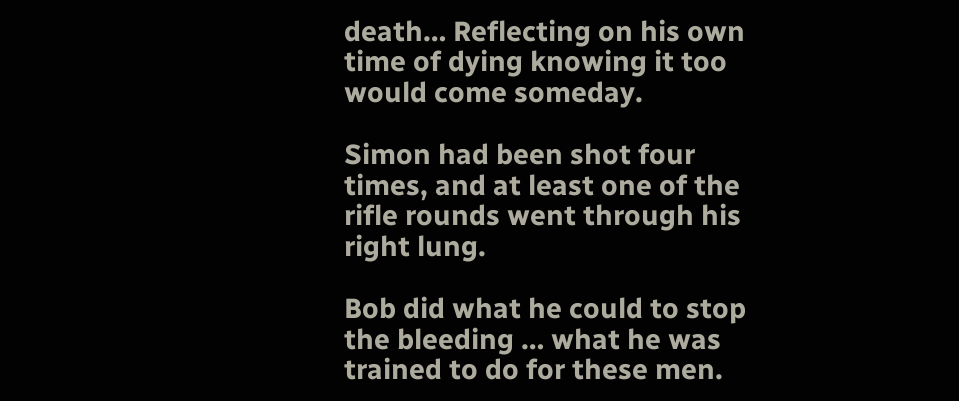death… Reflecting on his own time of dying knowing it too would come someday.

Simon had been shot four times, and at least one of the rifle rounds went through his right lung.

Bob did what he could to stop the bleeding … what he was trained to do for these men.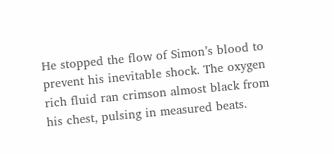He stopped the flow of Simon’s blood to prevent his inevitable shock. The oxygen rich fluid ran crimson almost black from his chest, pulsing in measured beats.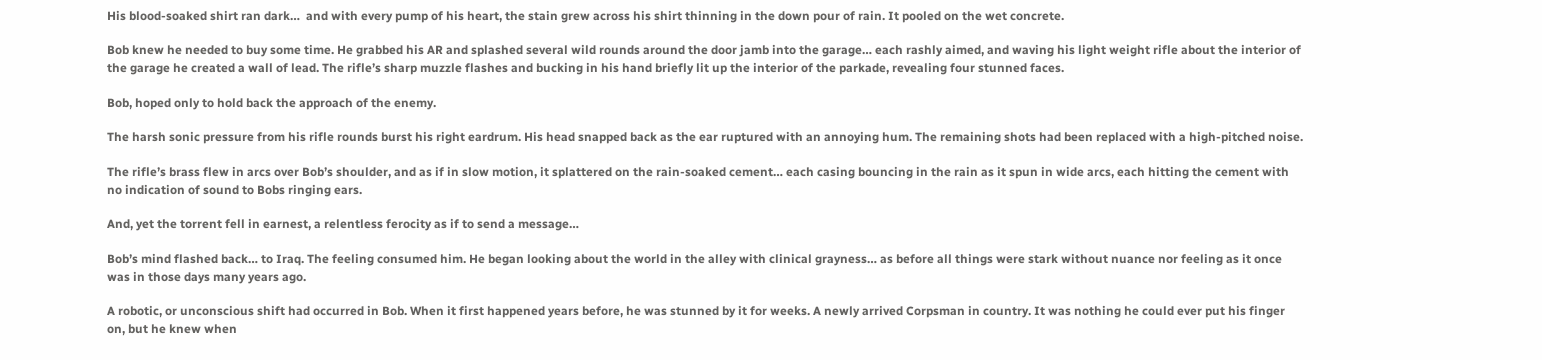His blood-soaked shirt ran dark…  and with every pump of his heart, the stain grew across his shirt thinning in the down pour of rain. It pooled on the wet concrete.

Bob knew he needed to buy some time. He grabbed his AR and splashed several wild rounds around the door jamb into the garage… each rashly aimed, and waving his light weight rifle about the interior of the garage he created a wall of lead. The rifle’s sharp muzzle flashes and bucking in his hand briefly lit up the interior of the parkade, revealing four stunned faces.

Bob, hoped only to hold back the approach of the enemy.

The harsh sonic pressure from his rifle rounds burst his right eardrum. His head snapped back as the ear ruptured with an annoying hum. The remaining shots had been replaced with a high-pitched noise.

The rifle’s brass flew in arcs over Bob’s shoulder, and as if in slow motion, it splattered on the rain-soaked cement… each casing bouncing in the rain as it spun in wide arcs, each hitting the cement with no indication of sound to Bobs ringing ears.

And, yet the torrent fell in earnest, a relentless ferocity as if to send a message…

Bob’s mind flashed back… to Iraq. The feeling consumed him. He began looking about the world in the alley with clinical grayness… as before all things were stark without nuance nor feeling as it once was in those days many years ago.

A robotic, or unconscious shift had occurred in Bob. When it first happened years before, he was stunned by it for weeks. A newly arrived Corpsman in country. It was nothing he could ever put his finger on, but he knew when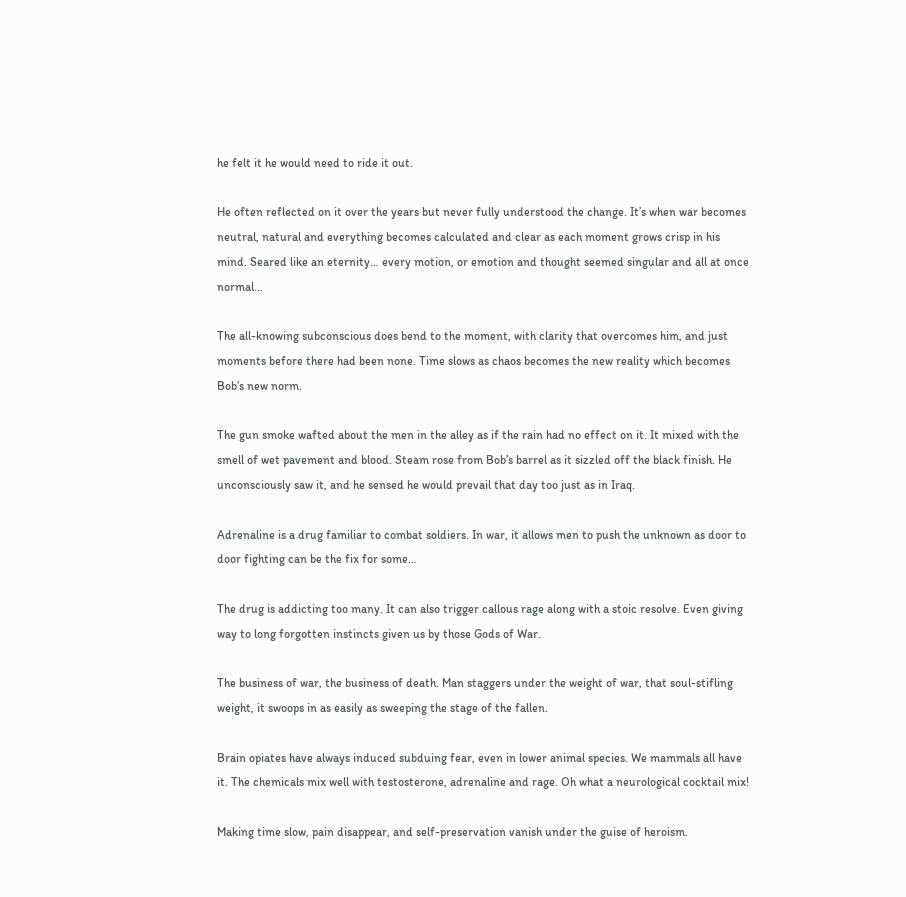he felt it he would need to ride it out.

He often reflected on it over the years but never fully understood the change. It’s when war becomes neutral, natural and everything becomes calculated and clear as each moment grows crisp in his mind. Seared like an eternity… every motion, or emotion and thought seemed singular and all at once normal…

The all-knowing subconscious does bend to the moment, with clarity that overcomes him, and just moments before there had been none. Time slows as chaos becomes the new reality which becomes Bob’s new norm.

The gun smoke wafted about the men in the alley as if the rain had no effect on it. It mixed with the smell of wet pavement and blood. Steam rose from Bob’s barrel as it sizzled off the black finish. He unconsciously saw it, and he sensed he would prevail that day too just as in Iraq.

Adrenaline is a drug familiar to combat soldiers. In war, it allows men to push the unknown as door to door fighting can be the fix for some…

The drug is addicting too many. It can also trigger callous rage along with a stoic resolve. Even giving way to long forgotten instincts given us by those Gods of War.

The business of war, the business of death. Man staggers under the weight of war, that soul-stifling weight, it swoops in as easily as sweeping the stage of the fallen.

Brain opiates have always induced subduing fear, even in lower animal species. We mammals all have it. The chemicals mix well with testosterone, adrenaline and rage. Oh what a neurological cocktail mix!

Making time slow, pain disappear, and self-preservation vanish under the guise of heroism.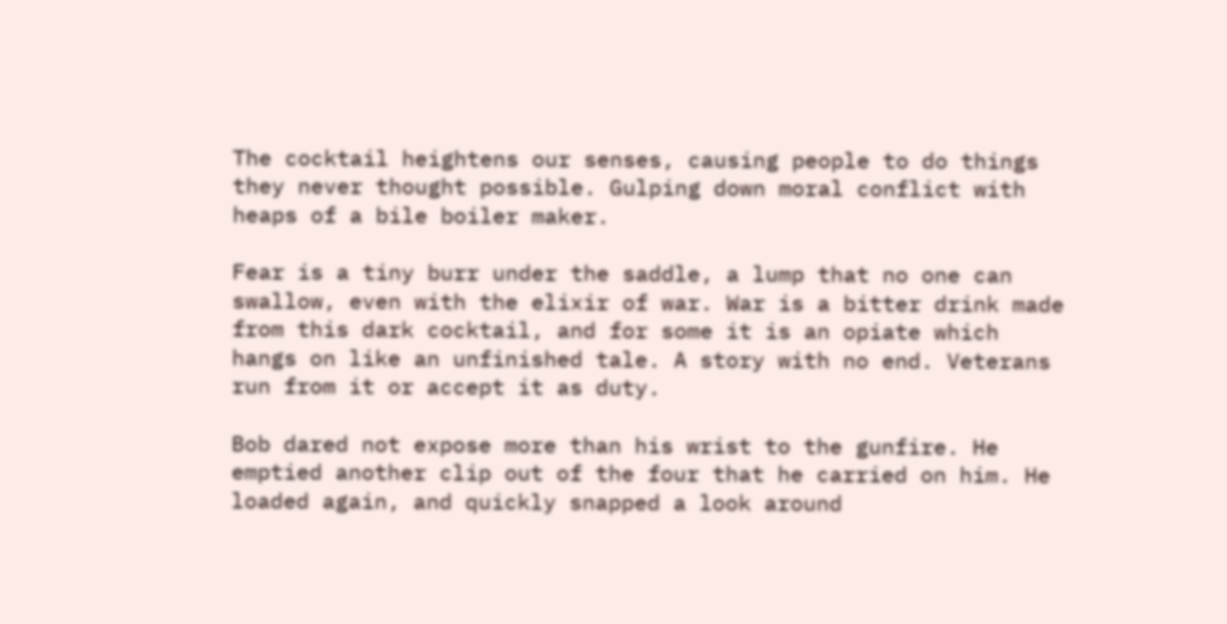The cocktail heightens our senses, causing people to do things they never thought possible. Gulping down moral conflict with heaps of a bile boiler maker.

Fear is a tiny burr under the saddle, a lump that no one can swallow, even with the elixir of war. War is a bitter drink made from this dark cocktail, and for some it is an opiate which hangs on like an unfinished tale. A story with no end. Veterans run from it or accept it as duty.

Bob dared not expose more than his wrist to the gunfire. He emptied another clip out of the four that he carried on him. He loaded again, and quickly snapped a look around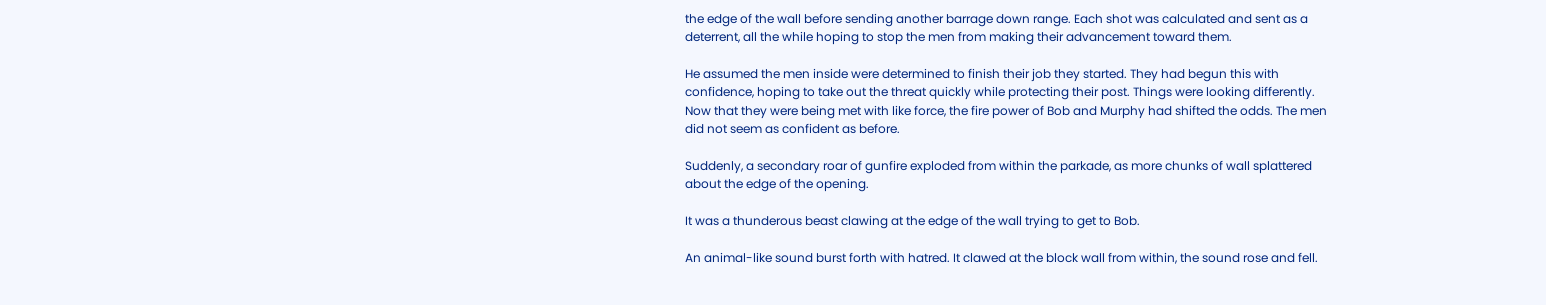the edge of the wall before sending another barrage down range. Each shot was calculated and sent as a deterrent, all the while hoping to stop the men from making their advancement toward them.

He assumed the men inside were determined to finish their job they started. They had begun this with confidence, hoping to take out the threat quickly while protecting their post. Things were looking differently. Now that they were being met with like force, the fire power of Bob and Murphy had shifted the odds. The men did not seem as confident as before.

Suddenly, a secondary roar of gunfire exploded from within the parkade, as more chunks of wall splattered about the edge of the opening.

It was a thunderous beast clawing at the edge of the wall trying to get to Bob.

An animal-like sound burst forth with hatred. It clawed at the block wall from within, the sound rose and fell.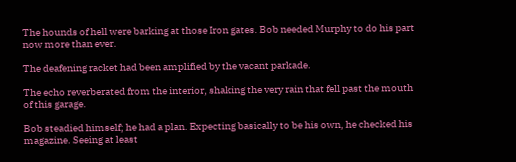The hounds of hell were barking at those Iron gates. Bob needed Murphy to do his part now more than ever.

The deafening racket had been amplified by the vacant parkade.

The echo reverberated from the interior, shaking the very rain that fell past the mouth of this garage.

Bob steadied himself; he had a plan. Expecting basically to be his own, he checked his magazine. Seeing at least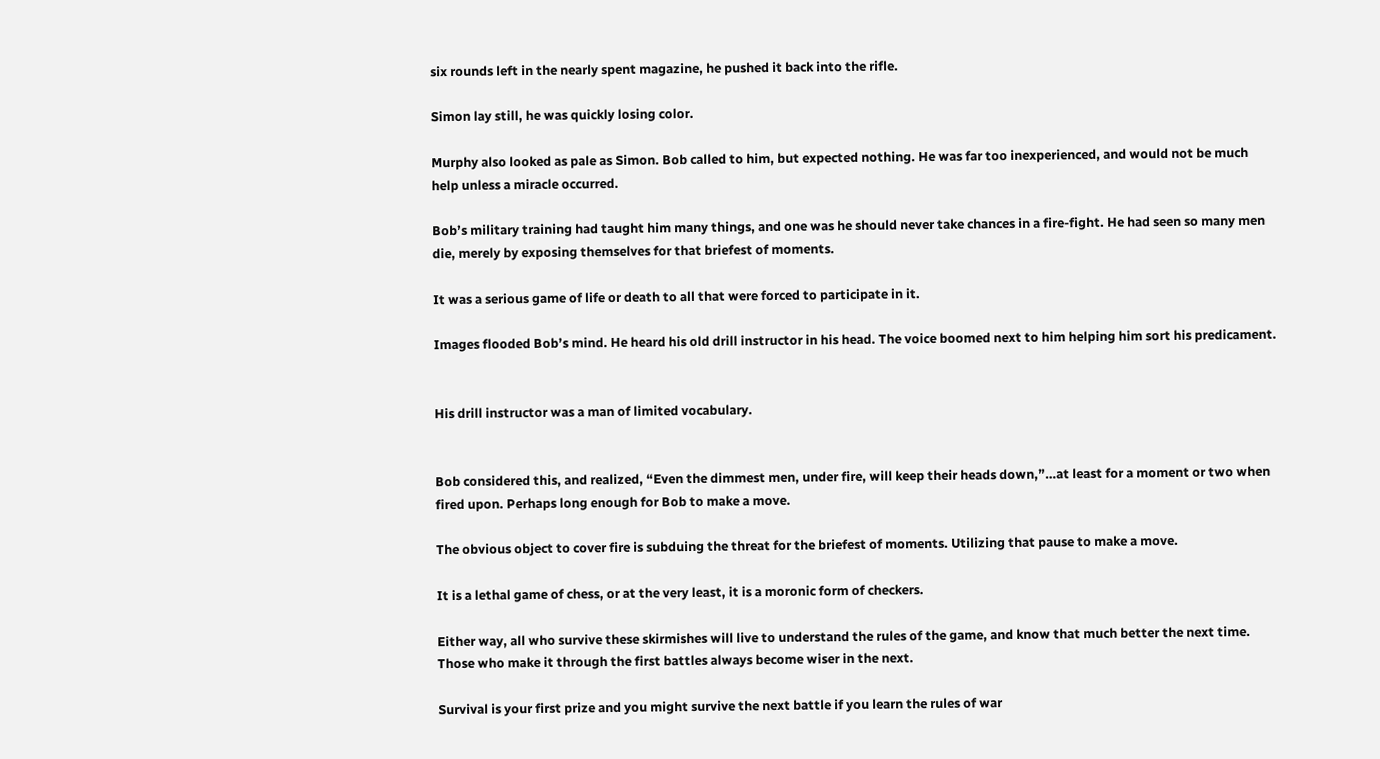six rounds left in the nearly spent magazine, he pushed it back into the rifle.

Simon lay still, he was quickly losing color.

Murphy also looked as pale as Simon. Bob called to him, but expected nothing. He was far too inexperienced, and would not be much help unless a miracle occurred.

Bob’s military training had taught him many things, and one was he should never take chances in a fire-fight. He had seen so many men die, merely by exposing themselves for that briefest of moments.

It was a serious game of life or death to all that were forced to participate in it.

Images flooded Bob’s mind. He heard his old drill instructor in his head. The voice boomed next to him helping him sort his predicament.


His drill instructor was a man of limited vocabulary.


Bob considered this, and realized, “Even the dimmest men, under fire, will keep their heads down,”…at least for a moment or two when fired upon. Perhaps long enough for Bob to make a move.

The obvious object to cover fire is subduing the threat for the briefest of moments. Utilizing that pause to make a move.

It is a lethal game of chess, or at the very least, it is a moronic form of checkers.

Either way, all who survive these skirmishes will live to understand the rules of the game, and know that much better the next time. Those who make it through the first battles always become wiser in the next.

Survival is your first prize and you might survive the next battle if you learn the rules of war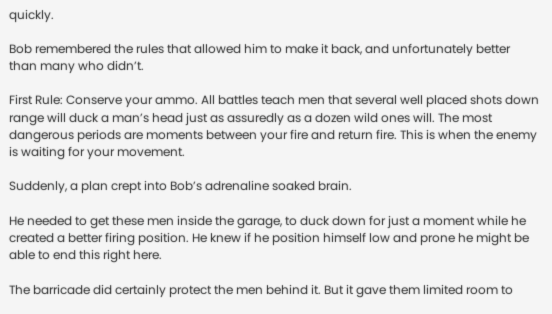quickly.

Bob remembered the rules that allowed him to make it back, and unfortunately better than many who didn’t.

First Rule: Conserve your ammo. All battles teach men that several well placed shots down range will duck a man’s head just as assuredly as a dozen wild ones will. The most dangerous periods are moments between your fire and return fire. This is when the enemy is waiting for your movement.

Suddenly, a plan crept into Bob’s adrenaline soaked brain.

He needed to get these men inside the garage, to duck down for just a moment while he created a better firing position. He knew if he position himself low and prone he might be able to end this right here.

The barricade did certainly protect the men behind it. But it gave them limited room to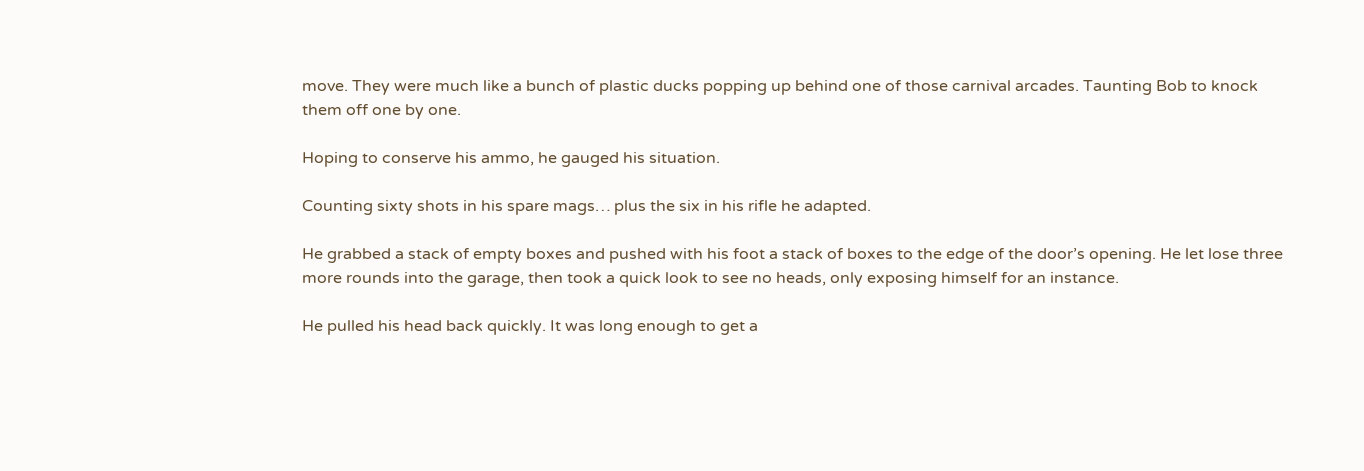move. They were much like a bunch of plastic ducks popping up behind one of those carnival arcades. Taunting Bob to knock them off one by one.

Hoping to conserve his ammo, he gauged his situation.

Counting sixty shots in his spare mags… plus the six in his rifle he adapted.

He grabbed a stack of empty boxes and pushed with his foot a stack of boxes to the edge of the door’s opening. He let lose three more rounds into the garage, then took a quick look to see no heads, only exposing himself for an instance.

He pulled his head back quickly. It was long enough to get a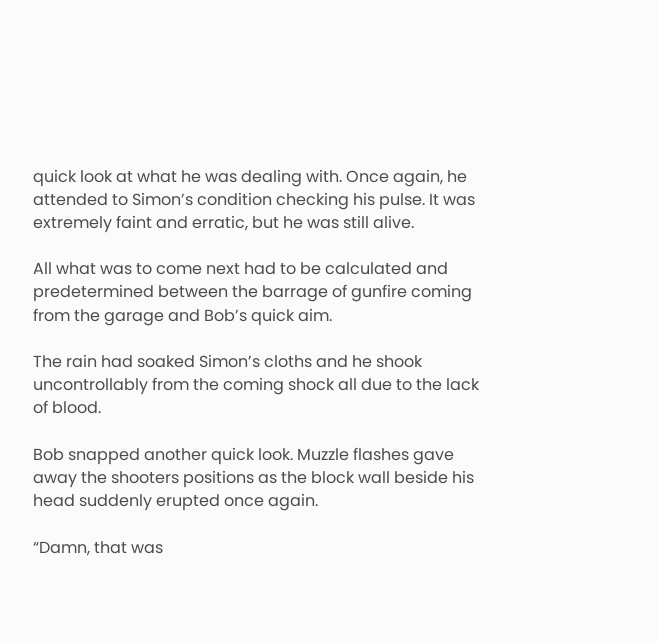quick look at what he was dealing with. Once again, he attended to Simon’s condition checking his pulse. It was extremely faint and erratic, but he was still alive.

All what was to come next had to be calculated and predetermined between the barrage of gunfire coming from the garage and Bob’s quick aim.

The rain had soaked Simon’s cloths and he shook uncontrollably from the coming shock all due to the lack of blood.

Bob snapped another quick look. Muzzle flashes gave away the shooters positions as the block wall beside his head suddenly erupted once again.

“Damn, that was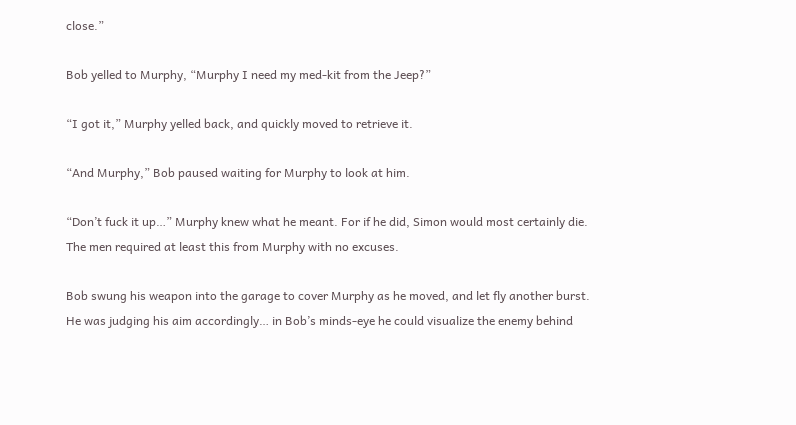close.”

Bob yelled to Murphy, “Murphy I need my med-kit from the Jeep?”

“I got it,” Murphy yelled back, and quickly moved to retrieve it.

“And Murphy,” Bob paused waiting for Murphy to look at him.

“Don’t fuck it up…” Murphy knew what he meant. For if he did, Simon would most certainly die. The men required at least this from Murphy with no excuses.

Bob swung his weapon into the garage to cover Murphy as he moved, and let fly another burst. He was judging his aim accordingly… in Bob’s minds-eye he could visualize the enemy behind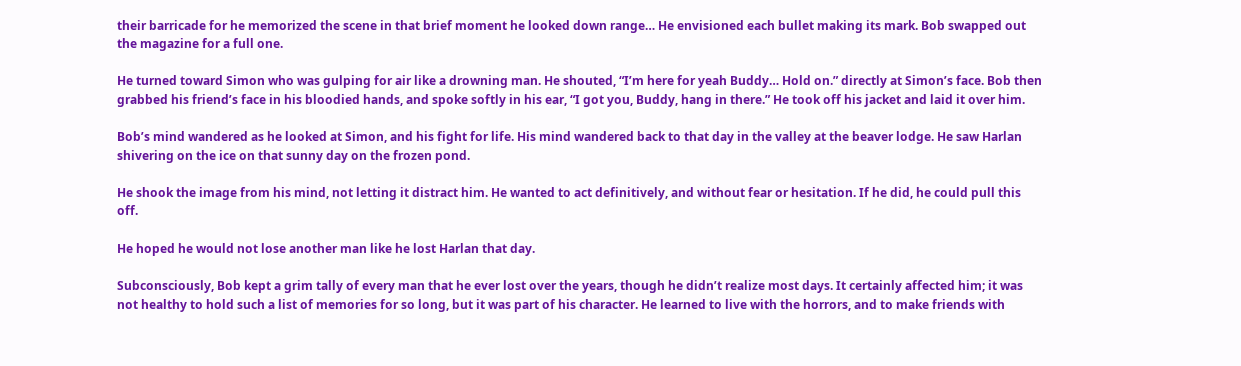their barricade for he memorized the scene in that brief moment he looked down range… He envisioned each bullet making its mark. Bob swapped out the magazine for a full one.

He turned toward Simon who was gulping for air like a drowning man. He shouted, “I’m here for yeah Buddy… Hold on.” directly at Simon’s face. Bob then grabbed his friend’s face in his bloodied hands, and spoke softly in his ear, “I got you, Buddy, hang in there.” He took off his jacket and laid it over him.

Bob’s mind wandered as he looked at Simon, and his fight for life. His mind wandered back to that day in the valley at the beaver lodge. He saw Harlan shivering on the ice on that sunny day on the frozen pond.

He shook the image from his mind, not letting it distract him. He wanted to act definitively, and without fear or hesitation. If he did, he could pull this off.

He hoped he would not lose another man like he lost Harlan that day.

Subconsciously, Bob kept a grim tally of every man that he ever lost over the years, though he didn’t realize most days. It certainly affected him; it was not healthy to hold such a list of memories for so long, but it was part of his character. He learned to live with the horrors, and to make friends with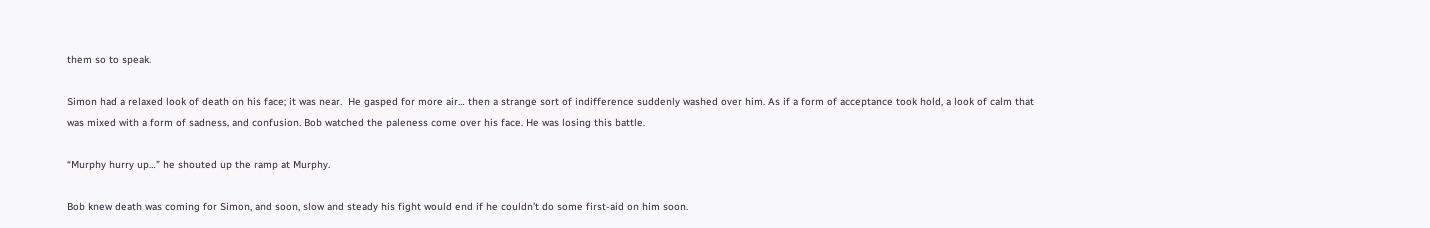them so to speak.

Simon had a relaxed look of death on his face; it was near.  He gasped for more air… then a strange sort of indifference suddenly washed over him. As if a form of acceptance took hold, a look of calm that was mixed with a form of sadness, and confusion. Bob watched the paleness come over his face. He was losing this battle.

“Murphy hurry up…” he shouted up the ramp at Murphy.

Bob knew death was coming for Simon, and soon, slow and steady his fight would end if he couldn’t do some first-aid on him soon.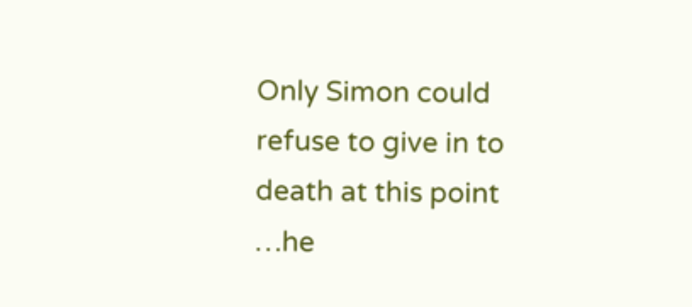Only Simon could refuse to give in to death at this point …he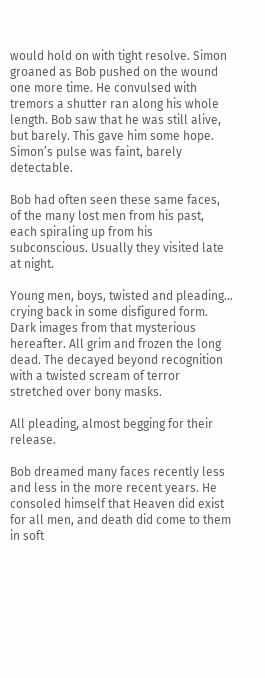would hold on with tight resolve. Simon groaned as Bob pushed on the wound one more time. He convulsed with tremors a shutter ran along his whole length. Bob saw that he was still alive, but barely. This gave him some hope. Simon’s pulse was faint, barely detectable.

Bob had often seen these same faces, of the many lost men from his past, each spiraling up from his subconscious. Usually they visited late at night.

Young men, boys, twisted and pleading… crying back in some disfigured form. Dark images from that mysterious hereafter. All grim and frozen the long dead. The decayed beyond recognition with a twisted scream of terror stretched over bony masks.

All pleading, almost begging for their release.

Bob dreamed many faces recently less and less in the more recent years. He consoled himself that Heaven did exist for all men, and death did come to them in soft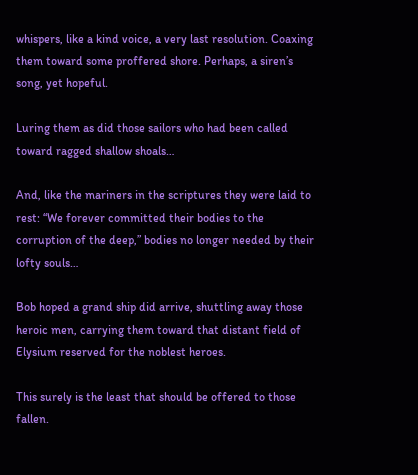whispers, like a kind voice, a very last resolution. Coaxing them toward some proffered shore. Perhaps, a siren’s song, yet hopeful.

Luring them as did those sailors who had been called toward ragged shallow shoals…

And, like the mariners in the scriptures they were laid to rest: “We forever committed their bodies to the corruption of the deep,” bodies no longer needed by their lofty souls…

Bob hoped a grand ship did arrive, shuttling away those heroic men, carrying them toward that distant field of Elysium reserved for the noblest heroes.

This surely is the least that should be offered to those fallen.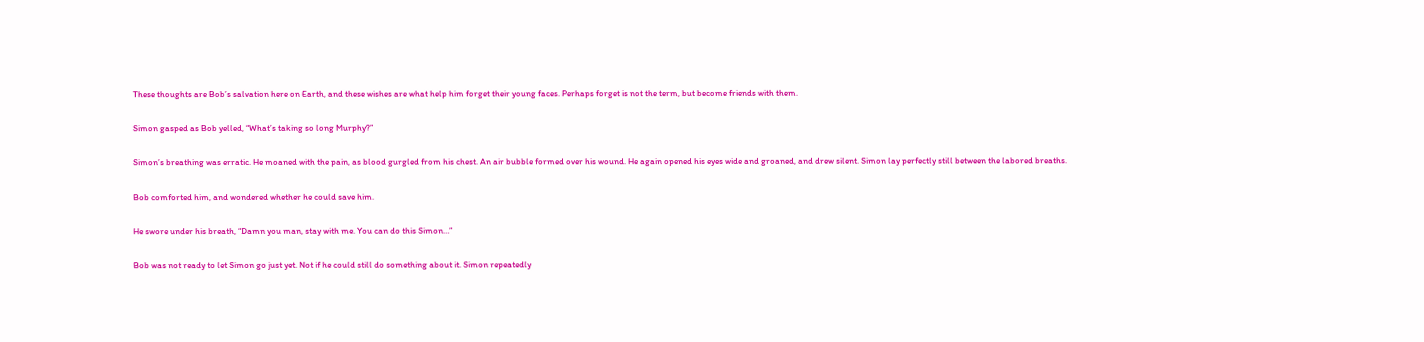These thoughts are Bob’s salvation here on Earth, and these wishes are what help him forget their young faces. Perhaps forget is not the term, but become friends with them.

Simon gasped as Bob yelled, “What’s taking so long Murphy?”

Simon’s breathing was erratic. He moaned with the pain, as blood gurgled from his chest. An air bubble formed over his wound. He again opened his eyes wide and groaned, and drew silent. Simon lay perfectly still between the labored breaths.

Bob comforted him, and wondered whether he could save him.

He swore under his breath, “Damn you man, stay with me. You can do this Simon…”

Bob was not ready to let Simon go just yet. Not if he could still do something about it. Simon repeatedly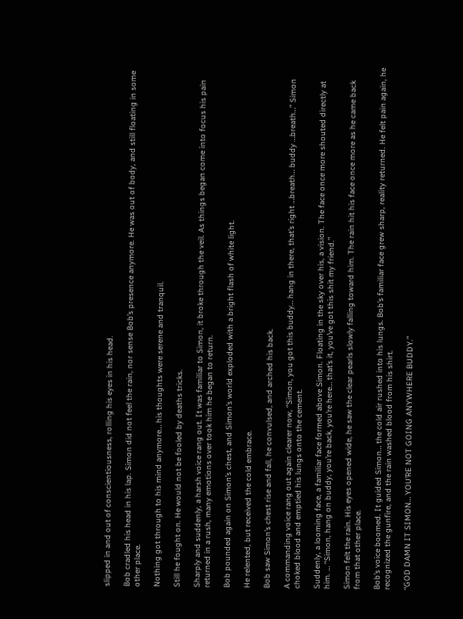slipped in and out of conscientiousness, rolling his eyes in his head.

Bob cradled his head in his lap. Simon did not feel the rain, nor sense Bob’s presence anymore. He was out of body, and still floating in some other place.

Nothing got through to his mind anymore… his thoughts were serene and tranquil.

Still he fought on. He would not be fooled by deaths tricks.

Sharply and suddenly, a harsh voice rang out. It was familiar to Simon, it broke through the veil. As things began come into focus his pain returned in a rush, many emotions over took him he began to return.

Bob pounded again on Simon’s chest, and Simon’s world exploded with a bright flash of white light.

He relented, but received the cold embrace.

Bob saw Simon’s chest rise and fall, he convulsed, and arched his back.

A commanding voice rang out again clearer now, “Simon, you got this buddy… hang in there, that’s right …breath… buddy …breath…” Simon choked blood and emptied his lungs onto the cement.

Suddenly, a looming face, a familiar face formed above Simon. Floating in the sky over his, a vision. The face once more shouted directly at him. … “Simon, hang on buddy, you’re back, you’re here… that’s it, you’ve got this shit my friend.”

Simon felt the rain. His eyes opened wide, he saw the clear pearls slowly falling toward him. The rain hit his face once more as he came back from that other place.

Bob’s voice boomed. It guided Simon… the cold air rushed into his lungs. Bob’s familiar face grew sharp, reality returned. He felt pain again, he recognized the gunfire, and the rain washed blood from his shirt.

“GOD DAMN IT SIMON… YOU’RE NOT GOING ANYWHERE BUDDY.”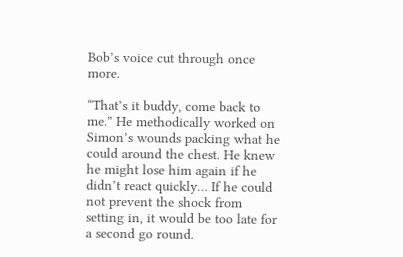Bob’s voice cut through once more.

“That’s it buddy, come back to me.” He methodically worked on Simon’s wounds packing what he could around the chest. He knew he might lose him again if he didn’t react quickly… If he could not prevent the shock from setting in, it would be too late for a second go round.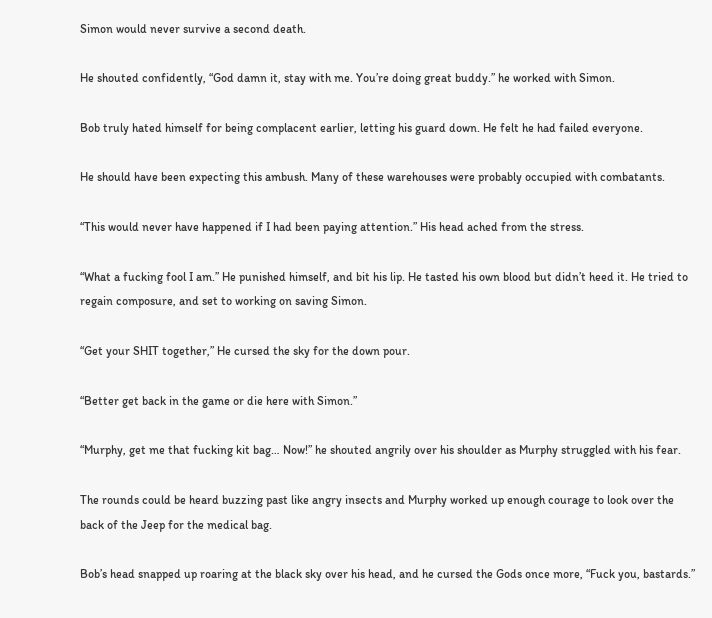Simon would never survive a second death.

He shouted confidently, “God damn it, stay with me. You’re doing great buddy.” he worked with Simon.

Bob truly hated himself for being complacent earlier, letting his guard down. He felt he had failed everyone.

He should have been expecting this ambush. Many of these warehouses were probably occupied with combatants.

“This would never have happened if I had been paying attention.” His head ached from the stress.

“What a fucking fool I am.” He punished himself, and bit his lip. He tasted his own blood but didn’t heed it. He tried to regain composure, and set to working on saving Simon.

“Get your SHIT together,” He cursed the sky for the down pour.

“Better get back in the game or die here with Simon.”

“Murphy, get me that fucking kit bag… Now!” he shouted angrily over his shoulder as Murphy struggled with his fear.

The rounds could be heard buzzing past like angry insects and Murphy worked up enough courage to look over the back of the Jeep for the medical bag.

Bob’s head snapped up roaring at the black sky over his head, and he cursed the Gods once more, “Fuck you, bastards.”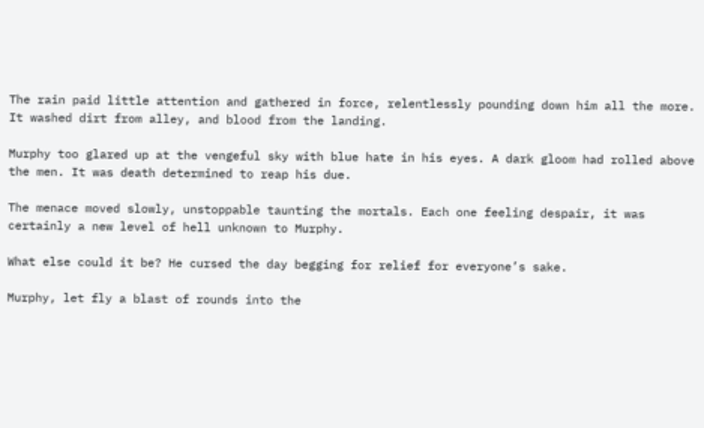The rain paid little attention and gathered in force, relentlessly pounding down him all the more. It washed dirt from alley, and blood from the landing.

Murphy too glared up at the vengeful sky with blue hate in his eyes. A dark gloom had rolled above the men. It was death determined to reap his due.

The menace moved slowly, unstoppable taunting the mortals. Each one feeling despair, it was certainly a new level of hell unknown to Murphy.

What else could it be? He cursed the day begging for relief for everyone’s sake.

Murphy, let fly a blast of rounds into the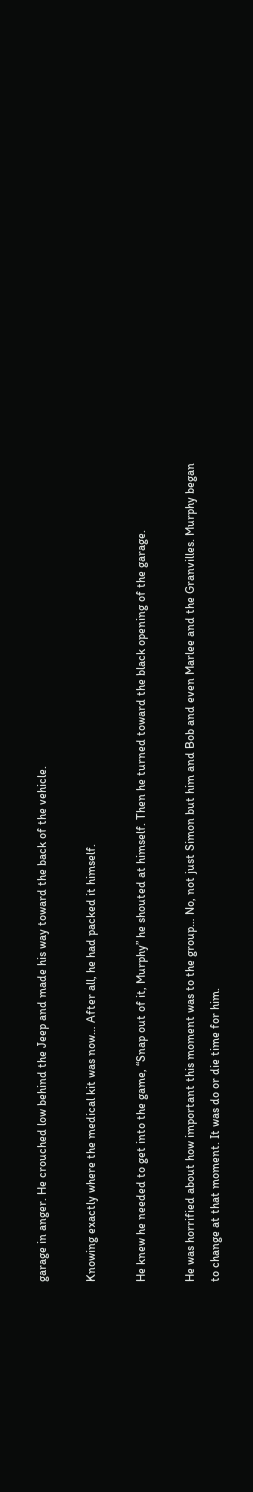garage in anger. He crouched low behind the Jeep and made his way toward the back of the vehicle.

Knowing exactly where the medical kit was now… After all, he had packed it himself.

He knew he needed to get into the game, “Snap out of it, Murphy” he shouted at himself. Then he turned toward the black opening of the garage.

He was horrified about how important this moment was to the group… No, not just Simon but him and Bob and even Marlee and the Granvilles. Murphy began to change at that moment. It was do or die time for him.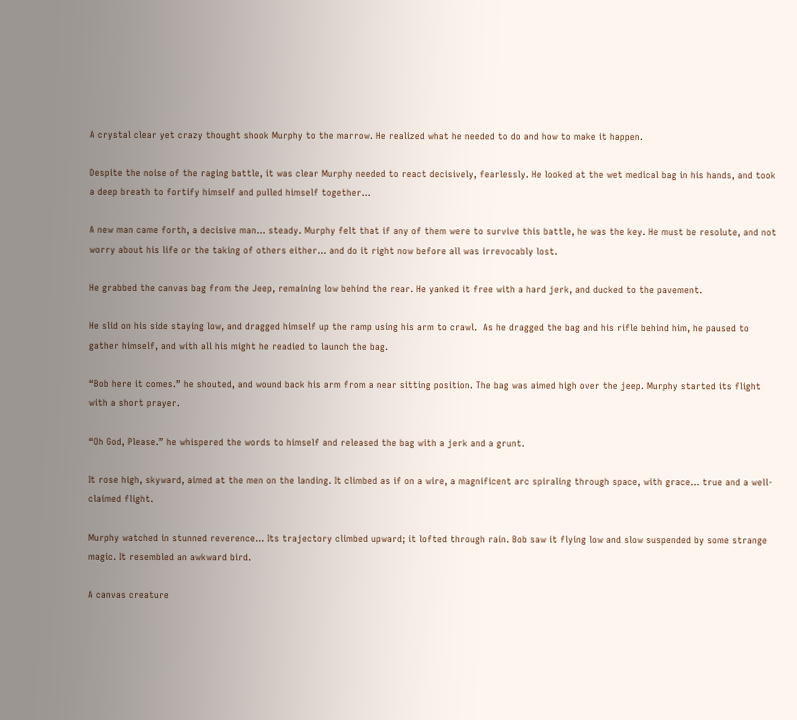A crystal clear yet crazy thought shook Murphy to the marrow. He realized what he needed to do and how to make it happen.

Despite the noise of the raging battle, it was clear Murphy needed to react decisively, fearlessly. He looked at the wet medical bag in his hands, and took a deep breath to fortify himself and pulled himself together…

A new man came forth, a decisive man… steady. Murphy felt that if any of them were to survive this battle, he was the key. He must be resolute, and not worry about his life or the taking of others either… and do it right now before all was irrevocably lost.

He grabbed the canvas bag from the Jeep, remaining low behind the rear. He yanked it free with a hard jerk, and ducked to the pavement.

He slid on his side staying low, and dragged himself up the ramp using his arm to crawl.  As he dragged the bag and his rifle behind him, he paused to gather himself, and with all his might he readied to launch the bag.

“Bob here it comes.” he shouted, and wound back his arm from a near sitting position. The bag was aimed high over the jeep. Murphy started its flight with a short prayer.

“Oh God, Please.” he whispered the words to himself and released the bag with a jerk and a grunt.

It rose high, skyward, aimed at the men on the landing. It climbed as if on a wire, a magnificent arc spiraling through space, with grace… true and a well-claimed flight.

Murphy watched in stunned reverence… Its trajectory climbed upward; it lofted through rain. Bob saw it flying low and slow suspended by some strange magic. It resembled an awkward bird.

A canvas creature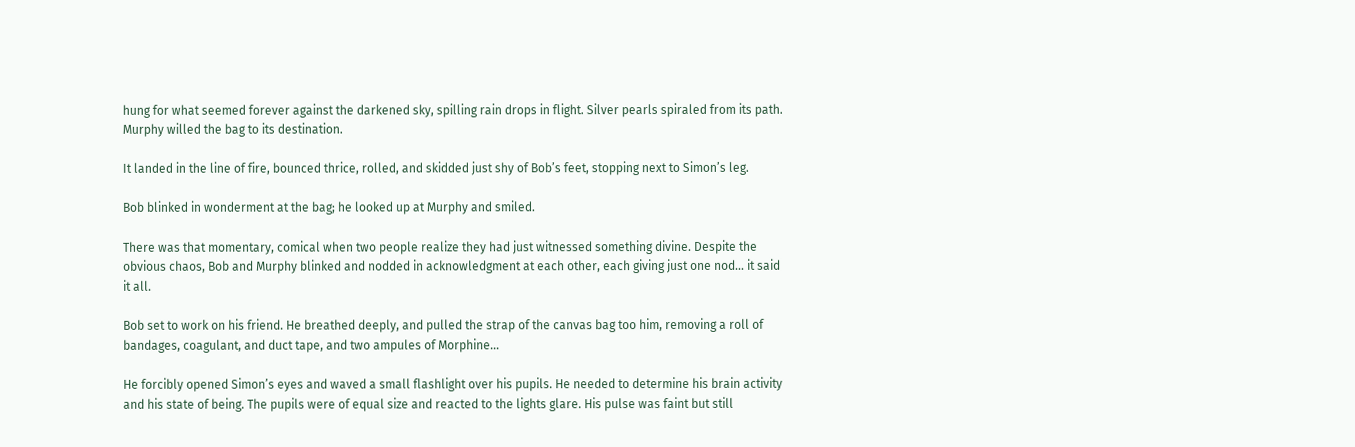hung for what seemed forever against the darkened sky, spilling rain drops in flight. Silver pearls spiraled from its path. Murphy willed the bag to its destination.

It landed in the line of fire, bounced thrice, rolled, and skidded just shy of Bob’s feet, stopping next to Simon’s leg.

Bob blinked in wonderment at the bag; he looked up at Murphy and smiled.

There was that momentary, comical when two people realize they had just witnessed something divine. Despite the obvious chaos, Bob and Murphy blinked and nodded in acknowledgment at each other, each giving just one nod… it said it all.

Bob set to work on his friend. He breathed deeply, and pulled the strap of the canvas bag too him, removing a roll of bandages, coagulant, and duct tape, and two ampules of Morphine…

He forcibly opened Simon’s eyes and waved a small flashlight over his pupils. He needed to determine his brain activity and his state of being. The pupils were of equal size and reacted to the lights glare. His pulse was faint but still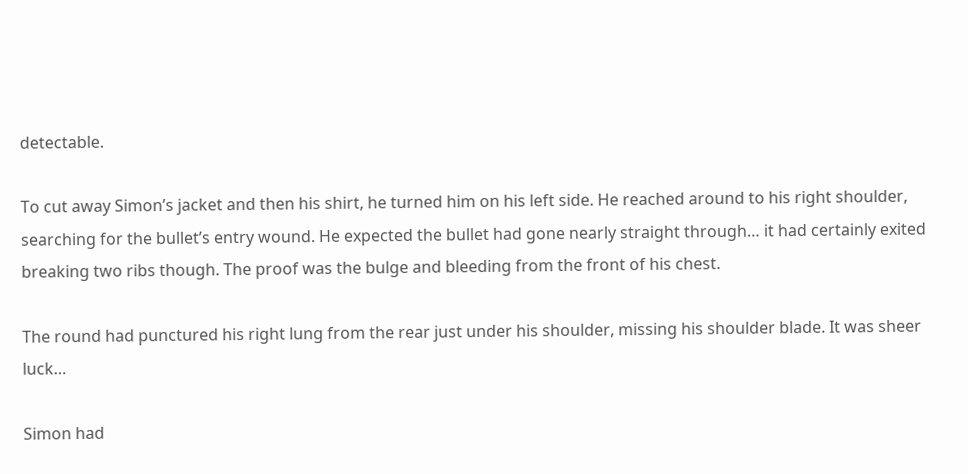detectable.

To cut away Simon’s jacket and then his shirt, he turned him on his left side. He reached around to his right shoulder, searching for the bullet’s entry wound. He expected the bullet had gone nearly straight through… it had certainly exited breaking two ribs though. The proof was the bulge and bleeding from the front of his chest.

The round had punctured his right lung from the rear just under his shoulder, missing his shoulder blade. It was sheer luck…

Simon had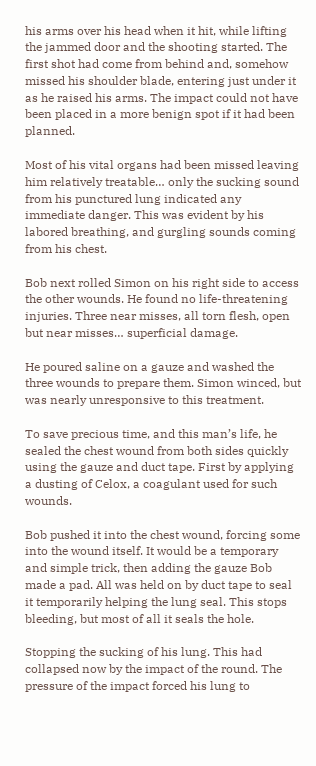his arms over his head when it hit, while lifting the jammed door and the shooting started. The first shot had come from behind and, somehow missed his shoulder blade, entering just under it as he raised his arms. The impact could not have been placed in a more benign spot if it had been planned.

Most of his vital organs had been missed leaving him relatively treatable… only the sucking sound from his punctured lung indicated any immediate danger. This was evident by his labored breathing, and gurgling sounds coming from his chest.

Bob next rolled Simon on his right side to access the other wounds. He found no life-threatening injuries. Three near misses, all torn flesh, open but near misses… superficial damage.

He poured saline on a gauze and washed the three wounds to prepare them. Simon winced, but was nearly unresponsive to this treatment.

To save precious time, and this man’s life, he sealed the chest wound from both sides quickly using the gauze and duct tape. First by applying a dusting of Celox, a coagulant used for such wounds.

Bob pushed it into the chest wound, forcing some into the wound itself. It would be a temporary and simple trick, then adding the gauze Bob made a pad. All was held on by duct tape to seal it temporarily helping the lung seal. This stops bleeding, but most of all it seals the hole.

Stopping the sucking of his lung. This had collapsed now by the impact of the round. The pressure of the impact forced his lung to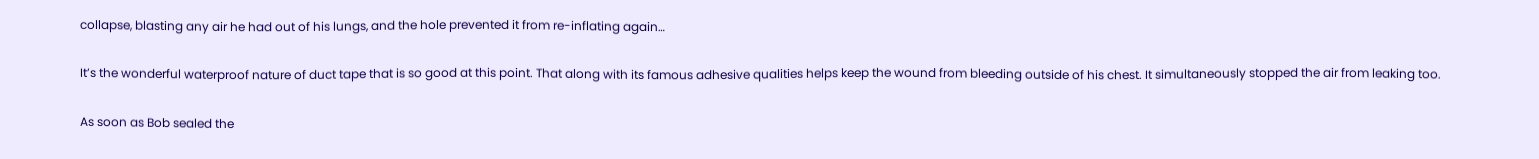collapse, blasting any air he had out of his lungs, and the hole prevented it from re-inflating again…

It’s the wonderful waterproof nature of duct tape that is so good at this point. That along with its famous adhesive qualities helps keep the wound from bleeding outside of his chest. It simultaneously stopped the air from leaking too.

As soon as Bob sealed the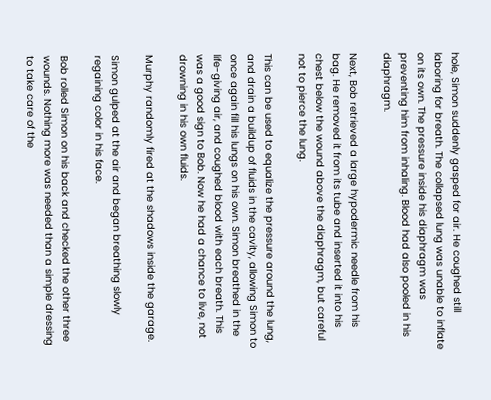hole, Simon suddenly gasped for air. He coughed still laboring for breath. The collapsed lung was unable to inflate on its own. The pressure inside his diaphragm was preventing him from inhaling. Blood had also pooled in his diaphragm.

Next, Bob retrieved a large hypodermic needle from his bag. He removed it from its tube and inserted it into his chest below the wound above the diaphragm, but careful not to pierce the lung.

This can be used to equalize the pressure around the lung, and drain a buildup of fluids in the cavity, allowing Simon to once again fill his lungs on his own. Simon breathed in the life-giving air, and coughed blood with each breath. This was a good sign to Bob. Now he had a chance to live, not drowning in his own fluids.

Murphy randomly fired at the shadows inside the garage.

Simon gulped at the air and began breathing slowly regaining color in his face.

Bob rolled Simon on his back and checked the other three wounds. Nothing more was needed than a simple dressing to take care of the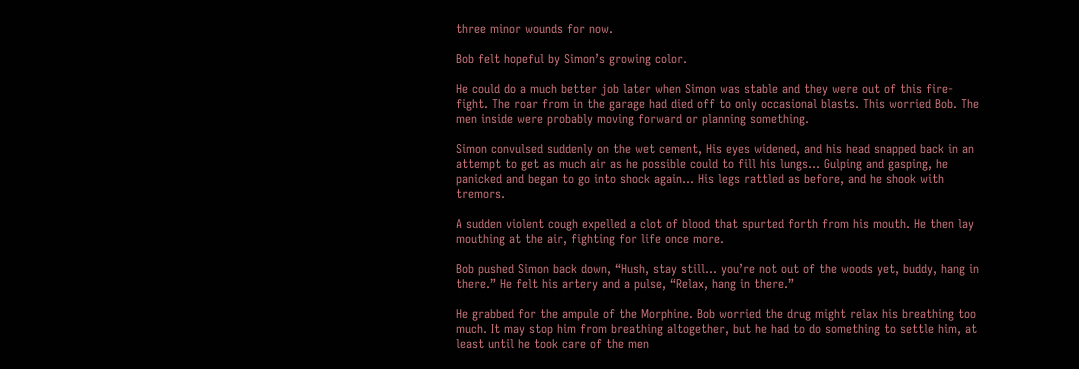three minor wounds for now.

Bob felt hopeful by Simon’s growing color.

He could do a much better job later when Simon was stable and they were out of this fire-fight. The roar from in the garage had died off to only occasional blasts. This worried Bob. The men inside were probably moving forward or planning something.

Simon convulsed suddenly on the wet cement, His eyes widened, and his head snapped back in an attempt to get as much air as he possible could to fill his lungs… Gulping and gasping, he panicked and began to go into shock again… His legs rattled as before, and he shook with tremors.

A sudden violent cough expelled a clot of blood that spurted forth from his mouth. He then lay mouthing at the air, fighting for life once more.

Bob pushed Simon back down, “Hush, stay still… you’re not out of the woods yet, buddy, hang in there.” He felt his artery and a pulse, “Relax, hang in there.”

He grabbed for the ampule of the Morphine. Bob worried the drug might relax his breathing too much. It may stop him from breathing altogether, but he had to do something to settle him, at least until he took care of the men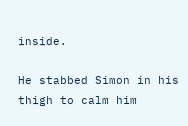inside.

He stabbed Simon in his thigh to calm him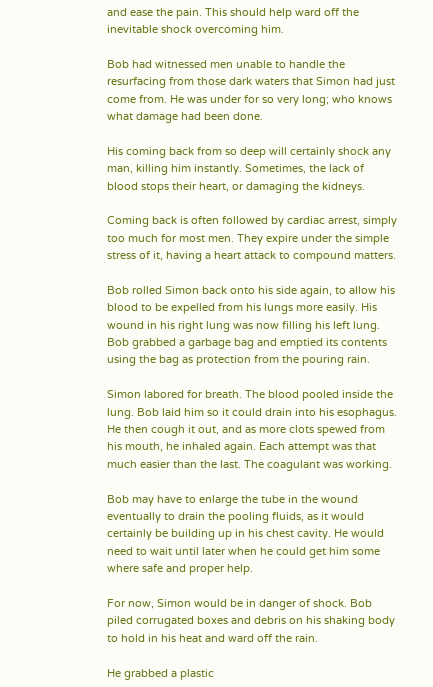and ease the pain. This should help ward off the inevitable shock overcoming him.

Bob had witnessed men unable to handle the resurfacing from those dark waters that Simon had just come from. He was under for so very long; who knows what damage had been done.

His coming back from so deep will certainly shock any man, killing him instantly. Sometimes, the lack of blood stops their heart, or damaging the kidneys.

Coming back is often followed by cardiac arrest, simply too much for most men. They expire under the simple stress of it, having a heart attack to compound matters.

Bob rolled Simon back onto his side again, to allow his blood to be expelled from his lungs more easily. His wound in his right lung was now filling his left lung. Bob grabbed a garbage bag and emptied its contents using the bag as protection from the pouring rain.

Simon labored for breath. The blood pooled inside the lung. Bob laid him so it could drain into his esophagus. He then cough it out, and as more clots spewed from his mouth, he inhaled again. Each attempt was that much easier than the last. The coagulant was working.

Bob may have to enlarge the tube in the wound eventually to drain the pooling fluids, as it would certainly be building up in his chest cavity. He would need to wait until later when he could get him some where safe and proper help.

For now, Simon would be in danger of shock. Bob piled corrugated boxes and debris on his shaking body to hold in his heat and ward off the rain.

He grabbed a plastic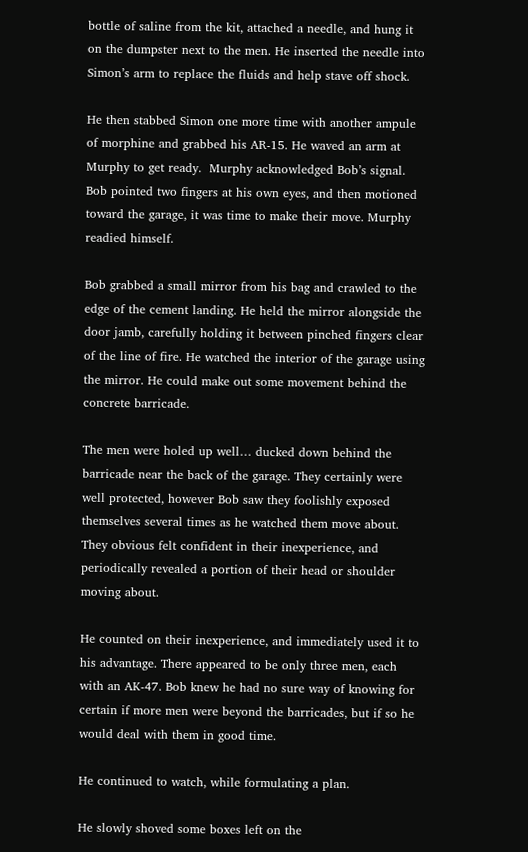bottle of saline from the kit, attached a needle, and hung it on the dumpster next to the men. He inserted the needle into Simon’s arm to replace the fluids and help stave off shock.

He then stabbed Simon one more time with another ampule of morphine and grabbed his AR-15. He waved an arm at Murphy to get ready.  Murphy acknowledged Bob’s signal. Bob pointed two fingers at his own eyes, and then motioned toward the garage, it was time to make their move. Murphy readied himself.

Bob grabbed a small mirror from his bag and crawled to the edge of the cement landing. He held the mirror alongside the door jamb, carefully holding it between pinched fingers clear of the line of fire. He watched the interior of the garage using the mirror. He could make out some movement behind the concrete barricade.

The men were holed up well… ducked down behind the barricade near the back of the garage. They certainly were well protected, however Bob saw they foolishly exposed themselves several times as he watched them move about. They obvious felt confident in their inexperience, and periodically revealed a portion of their head or shoulder moving about.

He counted on their inexperience, and immediately used it to his advantage. There appeared to be only three men, each with an AK-47. Bob knew he had no sure way of knowing for certain if more men were beyond the barricades, but if so he would deal with them in good time.

He continued to watch, while formulating a plan.

He slowly shoved some boxes left on the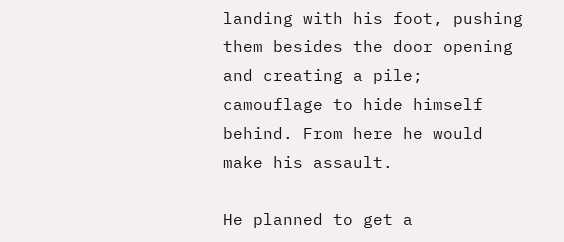landing with his foot, pushing them besides the door opening and creating a pile; camouflage to hide himself behind. From here he would make his assault.

He planned to get a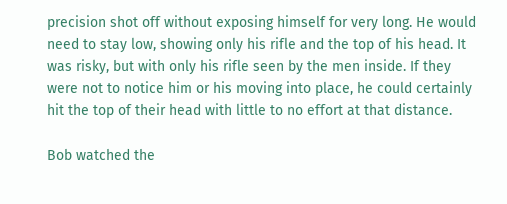precision shot off without exposing himself for very long. He would need to stay low, showing only his rifle and the top of his head. It was risky, but with only his rifle seen by the men inside. If they were not to notice him or his moving into place, he could certainly hit the top of their head with little to no effort at that distance.

Bob watched the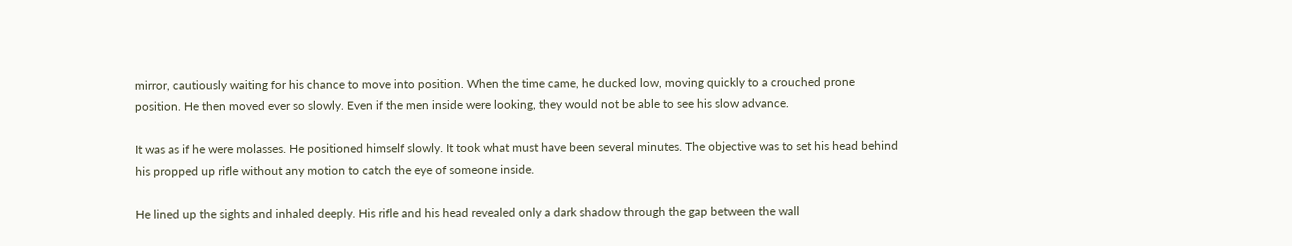mirror, cautiously waiting for his chance to move into position. When the time came, he ducked low, moving quickly to a crouched prone position. He then moved ever so slowly. Even if the men inside were looking, they would not be able to see his slow advance.

It was as if he were molasses. He positioned himself slowly. It took what must have been several minutes. The objective was to set his head behind his propped up rifle without any motion to catch the eye of someone inside.

He lined up the sights and inhaled deeply. His rifle and his head revealed only a dark shadow through the gap between the wall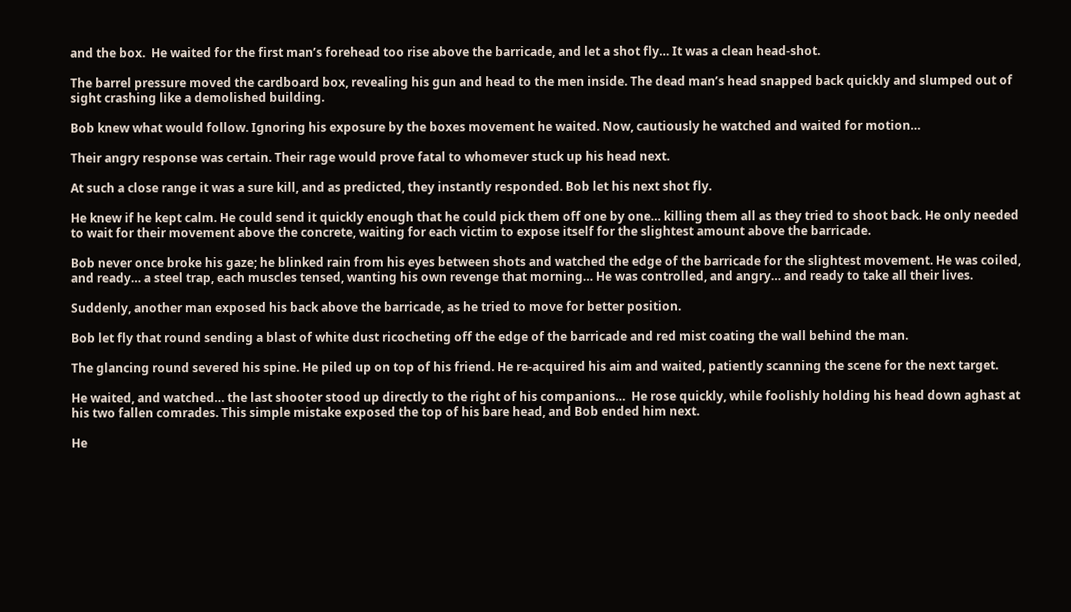and the box.  He waited for the first man’s forehead too rise above the barricade, and let a shot fly… It was a clean head-shot.

The barrel pressure moved the cardboard box, revealing his gun and head to the men inside. The dead man’s head snapped back quickly and slumped out of sight crashing like a demolished building.

Bob knew what would follow. Ignoring his exposure by the boxes movement he waited. Now, cautiously he watched and waited for motion…

Their angry response was certain. Their rage would prove fatal to whomever stuck up his head next.

At such a close range it was a sure kill, and as predicted, they instantly responded. Bob let his next shot fly.

He knew if he kept calm. He could send it quickly enough that he could pick them off one by one… killing them all as they tried to shoot back. He only needed to wait for their movement above the concrete, waiting for each victim to expose itself for the slightest amount above the barricade.

Bob never once broke his gaze; he blinked rain from his eyes between shots and watched the edge of the barricade for the slightest movement. He was coiled, and ready… a steel trap, each muscles tensed, wanting his own revenge that morning… He was controlled, and angry… and ready to take all their lives.

Suddenly, another man exposed his back above the barricade, as he tried to move for better position.

Bob let fly that round sending a blast of white dust ricocheting off the edge of the barricade and red mist coating the wall behind the man.

The glancing round severed his spine. He piled up on top of his friend. He re-acquired his aim and waited, patiently scanning the scene for the next target.

He waited, and watched… the last shooter stood up directly to the right of his companions…  He rose quickly, while foolishly holding his head down aghast at his two fallen comrades. This simple mistake exposed the top of his bare head, and Bob ended him next.

He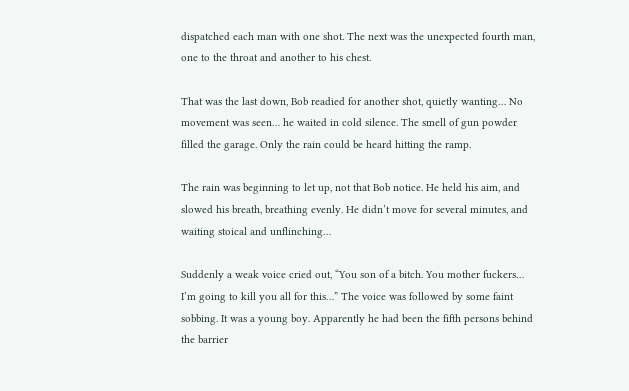dispatched each man with one shot. The next was the unexpected fourth man, one to the throat and another to his chest.

That was the last down, Bob readied for another shot, quietly wanting… No movement was seen… he waited in cold silence. The smell of gun powder filled the garage. Only the rain could be heard hitting the ramp.

The rain was beginning to let up, not that Bob notice. He held his aim, and slowed his breath, breathing evenly. He didn’t move for several minutes, and waiting stoical and unflinching…

Suddenly a weak voice cried out, “You son of a bitch. You mother fuckers… I’m going to kill you all for this…” The voice was followed by some faint sobbing. It was a young boy. Apparently he had been the fifth persons behind the barrier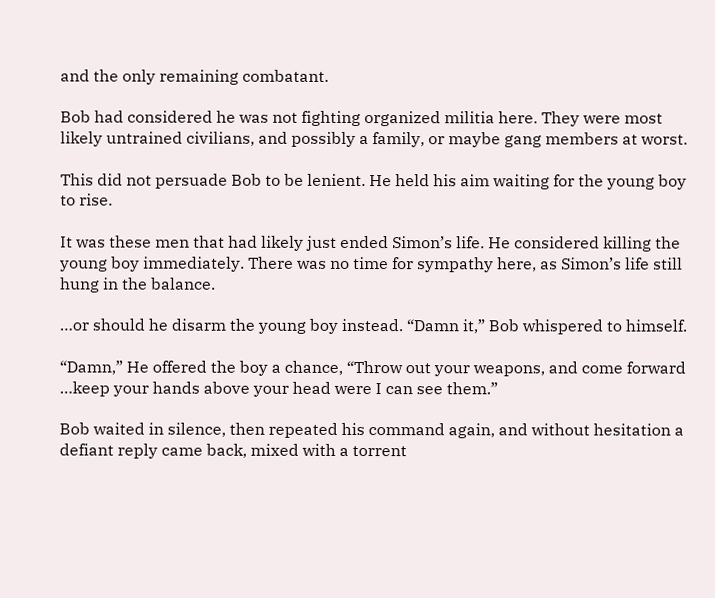and the only remaining combatant.

Bob had considered he was not fighting organized militia here. They were most likely untrained civilians, and possibly a family, or maybe gang members at worst.

This did not persuade Bob to be lenient. He held his aim waiting for the young boy to rise.

It was these men that had likely just ended Simon’s life. He considered killing the young boy immediately. There was no time for sympathy here, as Simon’s life still hung in the balance.

…or should he disarm the young boy instead. “Damn it,” Bob whispered to himself.

“Damn,” He offered the boy a chance, “Throw out your weapons, and come forward …keep your hands above your head were I can see them.”

Bob waited in silence, then repeated his command again, and without hesitation a defiant reply came back, mixed with a torrent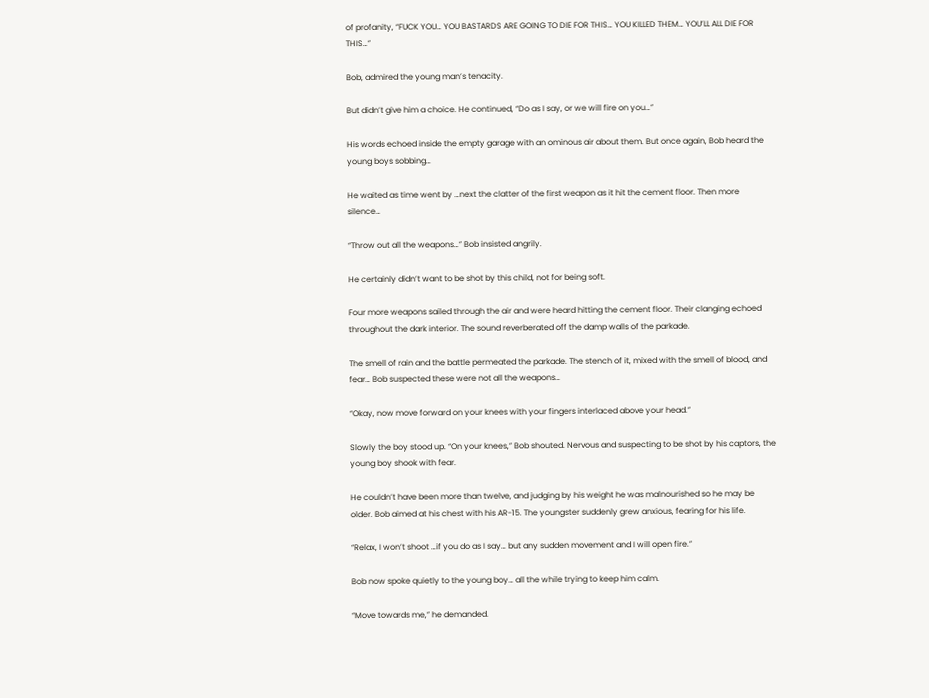of profanity, “FUCK YOU… YOU BASTARDS ARE GOING TO DIE FOR THIS… YOU KILLED THEM… YOU’LL ALL DIE FOR THIS…”

Bob, admired the young man’s tenacity.

But didn’t give him a choice. He continued, “Do as I say, or we will fire on you…”

His words echoed inside the empty garage with an ominous air about them. But once again, Bob heard the young boys sobbing…

He waited as time went by …next the clatter of the first weapon as it hit the cement floor. Then more silence…

“Throw out all the weapons…” Bob insisted angrily.

He certainly didn’t want to be shot by this child, not for being soft.

Four more weapons sailed through the air and were heard hitting the cement floor. Their clanging echoed throughout the dark interior. The sound reverberated off the damp walls of the parkade.

The smell of rain and the battle permeated the parkade. The stench of it, mixed with the smell of blood, and fear… Bob suspected these were not all the weapons…

“Okay, now move forward on your knees with your fingers interlaced above your head.”

Slowly the boy stood up. “On your knees,” Bob shouted. Nervous and suspecting to be shot by his captors, the young boy shook with fear.

He couldn’t have been more than twelve, and judging by his weight he was malnourished so he may be older. Bob aimed at his chest with his AR-15. The youngster suddenly grew anxious, fearing for his life.

“Relax, I won’t shoot …if you do as I say… but any sudden movement and I will open fire.”

Bob now spoke quietly to the young boy… all the while trying to keep him calm.

“Move towards me,” he demanded.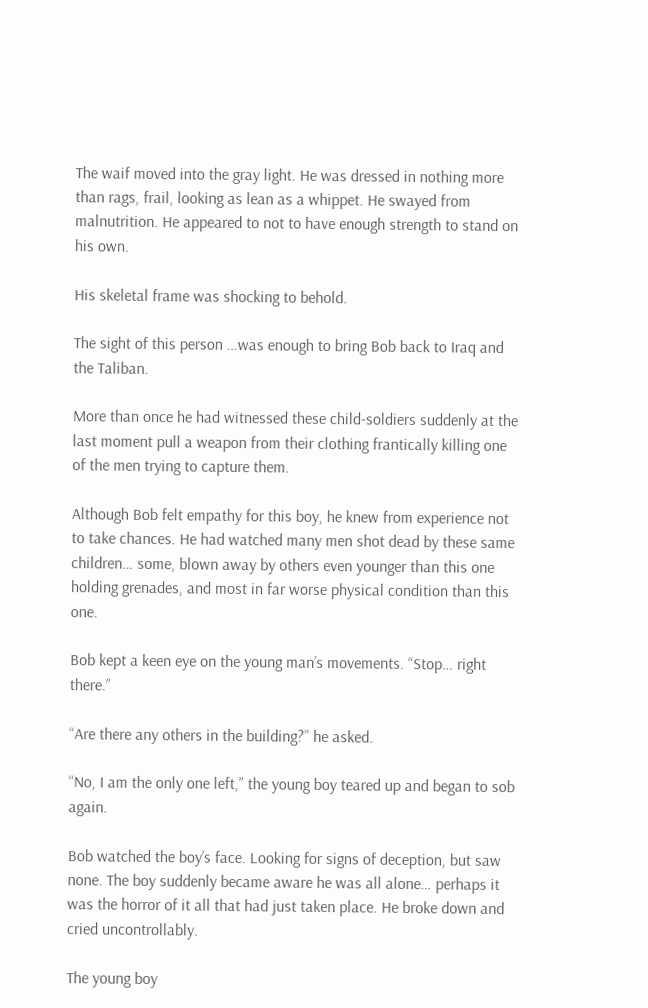The waif moved into the gray light. He was dressed in nothing more than rags, frail, looking as lean as a whippet. He swayed from malnutrition. He appeared to not to have enough strength to stand on his own.

His skeletal frame was shocking to behold.

The sight of this person …was enough to bring Bob back to Iraq and the Taliban.

More than once he had witnessed these child-soldiers suddenly at the last moment pull a weapon from their clothing frantically killing one of the men trying to capture them.

Although Bob felt empathy for this boy, he knew from experience not to take chances. He had watched many men shot dead by these same children… some, blown away by others even younger than this one holding grenades, and most in far worse physical condition than this one.

Bob kept a keen eye on the young man’s movements. “Stop… right there.”

“Are there any others in the building?” he asked.

“No, I am the only one left,” the young boy teared up and began to sob again.

Bob watched the boy’s face. Looking for signs of deception, but saw none. The boy suddenly became aware he was all alone… perhaps it was the horror of it all that had just taken place. He broke down and cried uncontrollably.

The young boy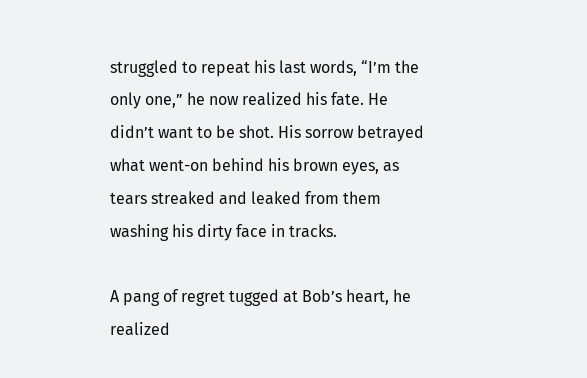struggled to repeat his last words, “I’m the only one,” he now realized his fate. He didn’t want to be shot. His sorrow betrayed what went-on behind his brown eyes, as tears streaked and leaked from them washing his dirty face in tracks.

A pang of regret tugged at Bob’s heart, he realized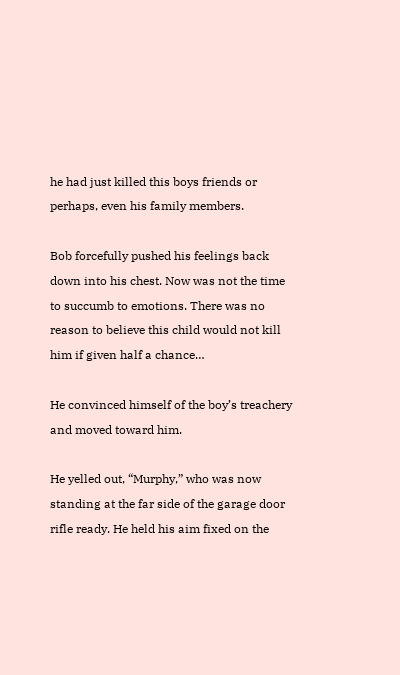he had just killed this boys friends or perhaps, even his family members.

Bob forcefully pushed his feelings back down into his chest. Now was not the time to succumb to emotions. There was no reason to believe this child would not kill him if given half a chance…

He convinced himself of the boy’s treachery and moved toward him.

He yelled out, “Murphy,” who was now standing at the far side of the garage door rifle ready. He held his aim fixed on the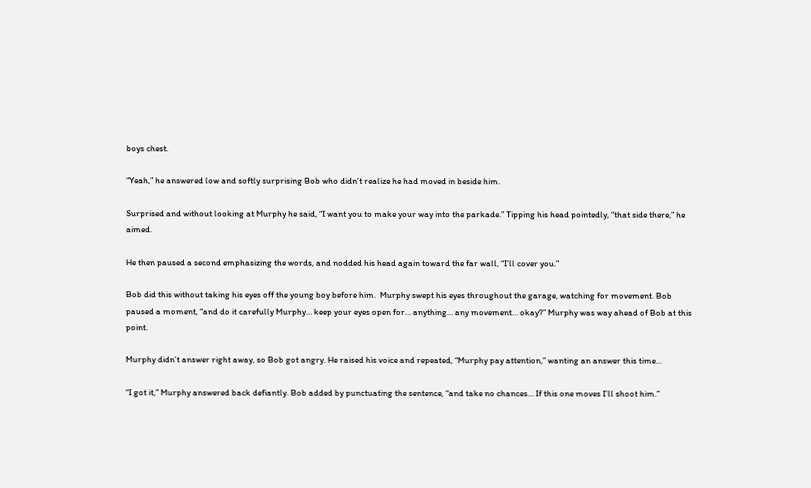boys chest.

“Yeah,” he answered low and softly surprising Bob who didn’t realize he had moved in beside him.

Surprised and without looking at Murphy he said, “I want you to make your way into the parkade.” Tipping his head pointedly, “that side there,” he aimed.

He then paused a second emphasizing the words, and nodded his head again toward the far wall, “I’ll cover you.”

Bob did this without taking his eyes off the young boy before him.  Murphy swept his eyes throughout the garage, watching for movement. Bob paused a moment, “and do it carefully Murphy… keep your eyes open for… anything… any movement… okay?” Murphy was way ahead of Bob at this point.

Murphy didn’t answer right away, so Bob got angry. He raised his voice and repeated, “Murphy pay attention,” wanting an answer this time…

“I got it,” Murphy answered back defiantly. Bob added by punctuating the sentence, “and take no chances… If this one moves I’ll shoot him.”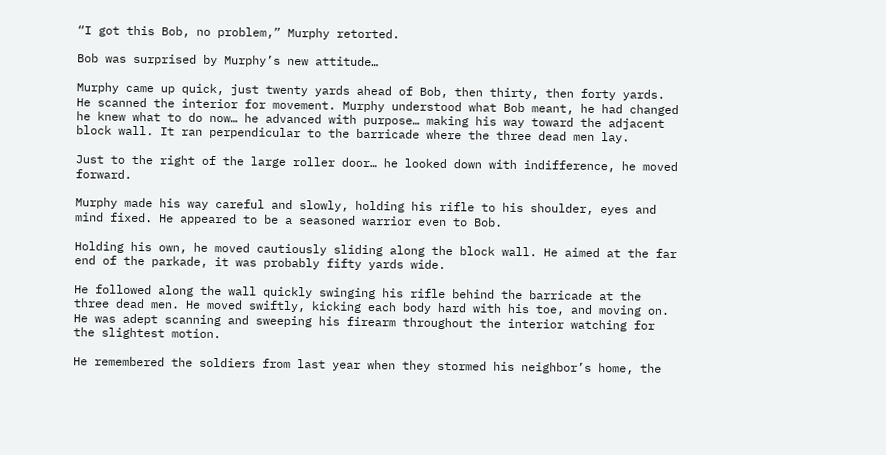“I got this Bob, no problem,” Murphy retorted.

Bob was surprised by Murphy’s new attitude…

Murphy came up quick, just twenty yards ahead of Bob, then thirty, then forty yards. He scanned the interior for movement. Murphy understood what Bob meant, he had changed he knew what to do now… he advanced with purpose… making his way toward the adjacent block wall. It ran perpendicular to the barricade where the three dead men lay.

Just to the right of the large roller door… he looked down with indifference, he moved forward.

Murphy made his way careful and slowly, holding his rifle to his shoulder, eyes and mind fixed. He appeared to be a seasoned warrior even to Bob.

Holding his own, he moved cautiously sliding along the block wall. He aimed at the far end of the parkade, it was probably fifty yards wide.

He followed along the wall quickly swinging his rifle behind the barricade at the three dead men. He moved swiftly, kicking each body hard with his toe, and moving on. He was adept scanning and sweeping his firearm throughout the interior watching for the slightest motion.

He remembered the soldiers from last year when they stormed his neighbor’s home, the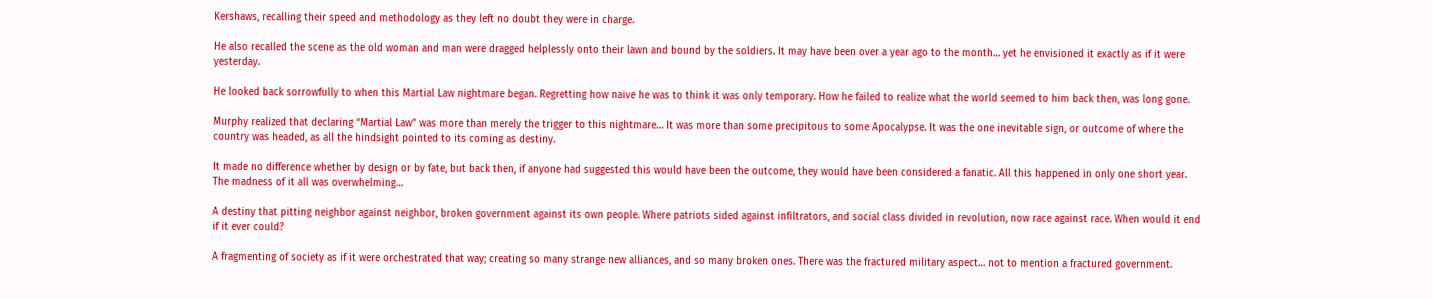Kershaws, recalling their speed and methodology as they left no doubt they were in charge.

He also recalled the scene as the old woman and man were dragged helplessly onto their lawn and bound by the soldiers. It may have been over a year ago to the month… yet he envisioned it exactly as if it were yesterday.

He looked back sorrowfully to when this Martial Law nightmare began. Regretting how naive he was to think it was only temporary. How he failed to realize what the world seemed to him back then, was long gone.

Murphy realized that declaring “Martial Law” was more than merely the trigger to this nightmare… It was more than some precipitous to some Apocalypse. It was the one inevitable sign, or outcome of where the country was headed, as all the hindsight pointed to its coming as destiny.

It made no difference whether by design or by fate, but back then, if anyone had suggested this would have been the outcome, they would have been considered a fanatic. All this happened in only one short year. The madness of it all was overwhelming…

A destiny that pitting neighbor against neighbor, broken government against its own people. Where patriots sided against infiltrators, and social class divided in revolution, now race against race. When would it end if it ever could?

A fragmenting of society as if it were orchestrated that way; creating so many strange new alliances, and so many broken ones. There was the fractured military aspect… not to mention a fractured government.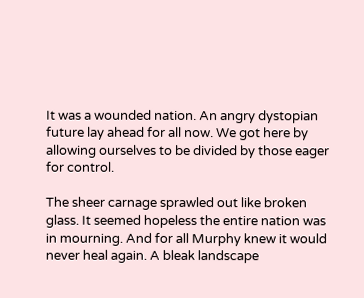It was a wounded nation. An angry dystopian future lay ahead for all now. We got here by allowing ourselves to be divided by those eager for control.

The sheer carnage sprawled out like broken glass. It seemed hopeless the entire nation was in mourning. And for all Murphy knew it would never heal again. A bleak landscape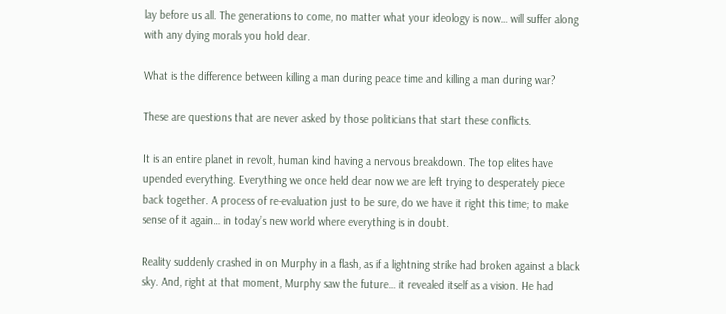lay before us all. The generations to come, no matter what your ideology is now… will suffer along with any dying morals you hold dear.

What is the difference between killing a man during peace time and killing a man during war?

These are questions that are never asked by those politicians that start these conflicts.

It is an entire planet in revolt, human kind having a nervous breakdown. The top elites have upended everything. Everything we once held dear now we are left trying to desperately piece back together. A process of re-evaluation just to be sure, do we have it right this time; to make sense of it again… in today’s new world where everything is in doubt.

Reality suddenly crashed in on Murphy in a flash, as if a lightning strike had broken against a black sky. And, right at that moment, Murphy saw the future… it revealed itself as a vision. He had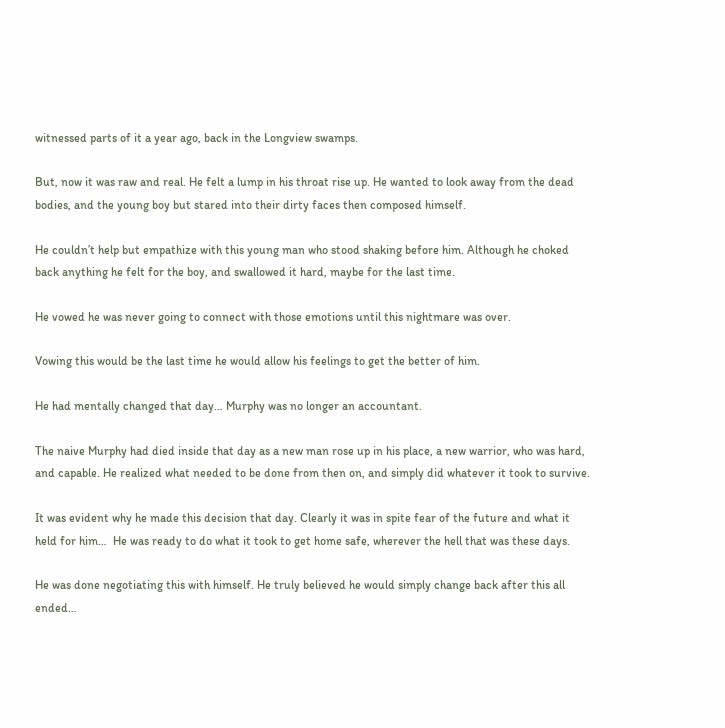witnessed parts of it a year ago, back in the Longview swamps.

But, now it was raw and real. He felt a lump in his throat rise up. He wanted to look away from the dead bodies, and the young boy but stared into their dirty faces then composed himself.

He couldn’t help but empathize with this young man who stood shaking before him. Although he choked back anything he felt for the boy, and swallowed it hard, maybe for the last time.

He vowed he was never going to connect with those emotions until this nightmare was over.

Vowing this would be the last time he would allow his feelings to get the better of him.

He had mentally changed that day… Murphy was no longer an accountant.

The naive Murphy had died inside that day as a new man rose up in his place, a new warrior, who was hard, and capable. He realized what needed to be done from then on, and simply did whatever it took to survive.

It was evident why he made this decision that day. Clearly it was in spite fear of the future and what it held for him…  He was ready to do what it took to get home safe, wherever the hell that was these days.

He was done negotiating this with himself. He truly believed he would simply change back after this all ended…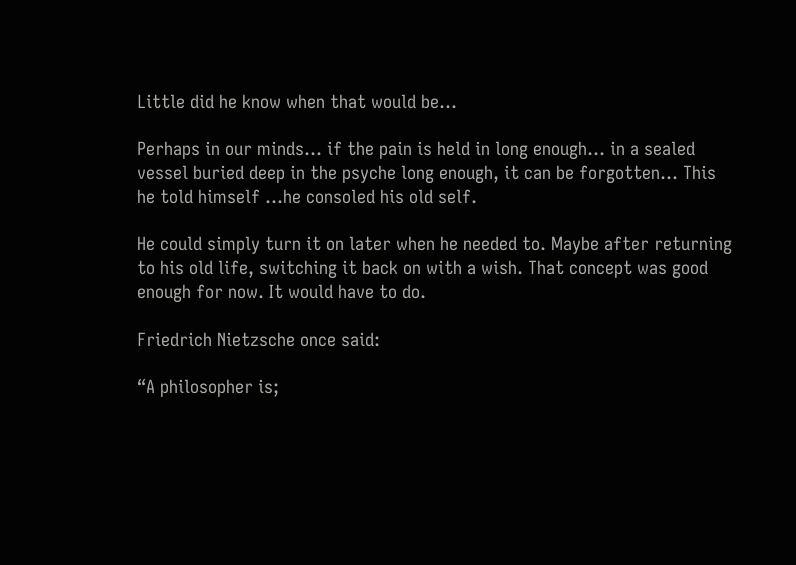Little did he know when that would be…

Perhaps in our minds… if the pain is held in long enough… in a sealed vessel buried deep in the psyche long enough, it can be forgotten… This he told himself …he consoled his old self.

He could simply turn it on later when he needed to. Maybe after returning to his old life, switching it back on with a wish. That concept was good enough for now. It would have to do.

Friedrich Nietzsche once said:

“A philosopher is;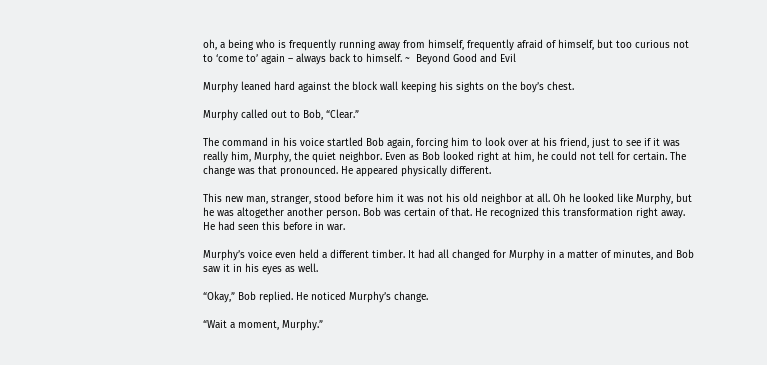oh, a being who is frequently running away from himself, frequently afraid of himself, but too curious not to ‘come to’ again – always back to himself. ~  Beyond Good and Evil

Murphy leaned hard against the block wall keeping his sights on the boy’s chest.

Murphy called out to Bob, “Clear.”

The command in his voice startled Bob again, forcing him to look over at his friend, just to see if it was really him, Murphy, the quiet neighbor. Even as Bob looked right at him, he could not tell for certain. The change was that pronounced. He appeared physically different.

This new man, stranger, stood before him it was not his old neighbor at all. Oh he looked like Murphy, but he was altogether another person. Bob was certain of that. He recognized this transformation right away. He had seen this before in war.

Murphy’s voice even held a different timber. It had all changed for Murphy in a matter of minutes, and Bob saw it in his eyes as well.

“Okay,” Bob replied. He noticed Murphy’s change.

“Wait a moment, Murphy.”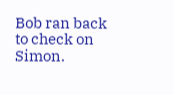Bob ran back to check on Simon.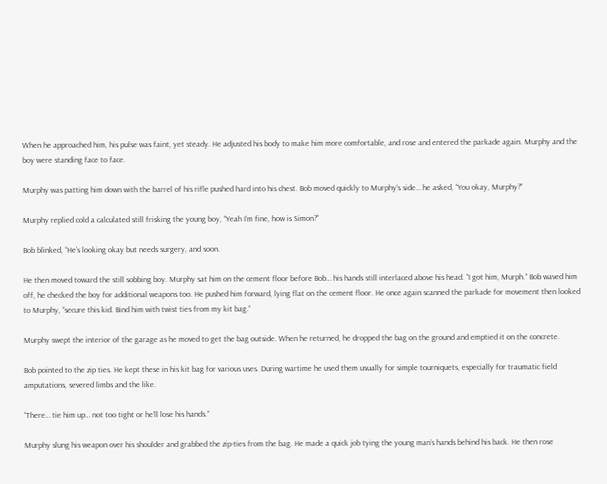When he approached him, his pulse was faint, yet steady. He adjusted his body to make him more comfortable, and rose and entered the parkade again. Murphy and the boy were standing face to face.

Murphy was patting him down with the barrel of his rifle pushed hard into his chest. Bob moved quickly to Murphy’s side… he asked, “You okay, Murphy?”

Murphy replied cold a calculated still frisking the young boy, “Yeah I’m fine, how is Simon?”

Bob blinked, “He’s looking okay but needs surgery, and soon.

He then moved toward the still sobbing boy. Murphy sat him on the cement floor before Bob… his hands still interlaced above his head. “I got him, Murph.” Bob waved him off, he checked the boy for additional weapons too. He pushed him forward, lying flat on the cement floor. He once again scanned the parkade for movement then looked to Murphy, “secure this kid. Bind him with twist ties from my kit bag.”

Murphy swept the interior of the garage as he moved to get the bag outside. When he returned, he dropped the bag on the ground and emptied it on the concrete.

Bob pointed to the zip ties. He kept these in his kit bag for various uses. During wartime he used them usually for simple tourniquets, especially for traumatic field amputations, severed limbs and the like.

“There… tie him up… not too tight or he’ll lose his hands.”

Murphy slung his weapon over his shoulder and grabbed the zip-ties from the bag. He made a quick job tying the young man’s hands behind his back. He then rose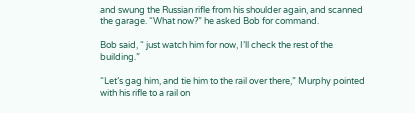and swung the Russian rifle from his shoulder again, and scanned the garage. “What now?” he asked Bob for command.

Bob said, “ just watch him for now, I’ll check the rest of the building.”

“Let’s gag him, and tie him to the rail over there,” Murphy pointed with his rifle to a rail on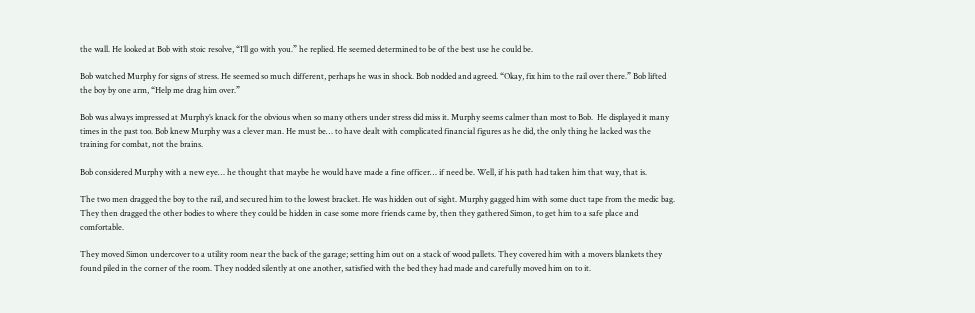the wall. He looked at Bob with stoic resolve, “I’ll go with you.” he replied. He seemed determined to be of the best use he could be.

Bob watched Murphy for signs of stress. He seemed so much different, perhaps he was in shock. Bob nodded and agreed. “Okay, fix him to the rail over there.” Bob lifted the boy by one arm, “Help me drag him over.”

Bob was always impressed at Murphy’s knack for the obvious when so many others under stress did miss it. Murphy seems calmer than most to Bob.  He displayed it many times in the past too. Bob knew Murphy was a clever man. He must be… to have dealt with complicated financial figures as he did, the only thing he lacked was the training for combat, not the brains.

Bob considered Murphy with a new eye… he thought that maybe he would have made a fine officer… if need be. Well, if his path had taken him that way, that is.

The two men dragged the boy to the rail, and secured him to the lowest bracket. He was hidden out of sight. Murphy gagged him with some duct tape from the medic bag. They then dragged the other bodies to where they could be hidden in case some more friends came by, then they gathered Simon, to get him to a safe place and comfortable.

They moved Simon undercover to a utility room near the back of the garage; setting him out on a stack of wood pallets. They covered him with a movers blankets they found piled in the corner of the room. They nodded silently at one another, satisfied with the bed they had made and carefully moved him on to it.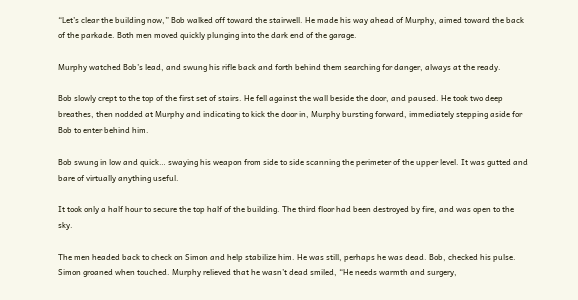“Let’s clear the building now,” Bob walked off toward the stairwell. He made his way ahead of Murphy, aimed toward the back of the parkade. Both men moved quickly plunging into the dark end of the garage.

Murphy watched Bob’s lead, and swung his rifle back and forth behind them searching for danger, always at the ready.

Bob slowly crept to the top of the first set of stairs. He fell against the wall beside the door, and paused. He took two deep breathes, then nodded at Murphy and indicating to kick the door in, Murphy bursting forward, immediately stepping aside for Bob to enter behind him.

Bob swung in low and quick… swaying his weapon from side to side scanning the perimeter of the upper level. It was gutted and bare of virtually anything useful.

It took only a half hour to secure the top half of the building. The third floor had been destroyed by fire, and was open to the sky.

The men headed back to check on Simon and help stabilize him. He was still, perhaps he was dead. Bob, checked his pulse. Simon groaned when touched. Murphy relieved that he wasn’t dead smiled, “He needs warmth and surgery,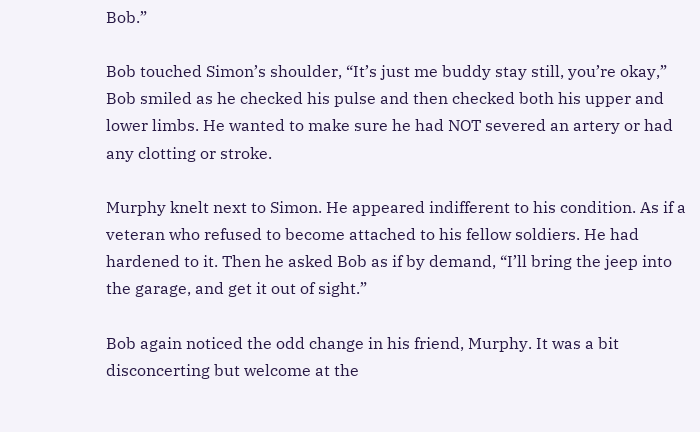Bob.”

Bob touched Simon’s shoulder, “It’s just me buddy stay still, you’re okay,” Bob smiled as he checked his pulse and then checked both his upper and lower limbs. He wanted to make sure he had NOT severed an artery or had any clotting or stroke.

Murphy knelt next to Simon. He appeared indifferent to his condition. As if a veteran who refused to become attached to his fellow soldiers. He had hardened to it. Then he asked Bob as if by demand, “I’ll bring the jeep into the garage, and get it out of sight.”

Bob again noticed the odd change in his friend, Murphy. It was a bit disconcerting but welcome at the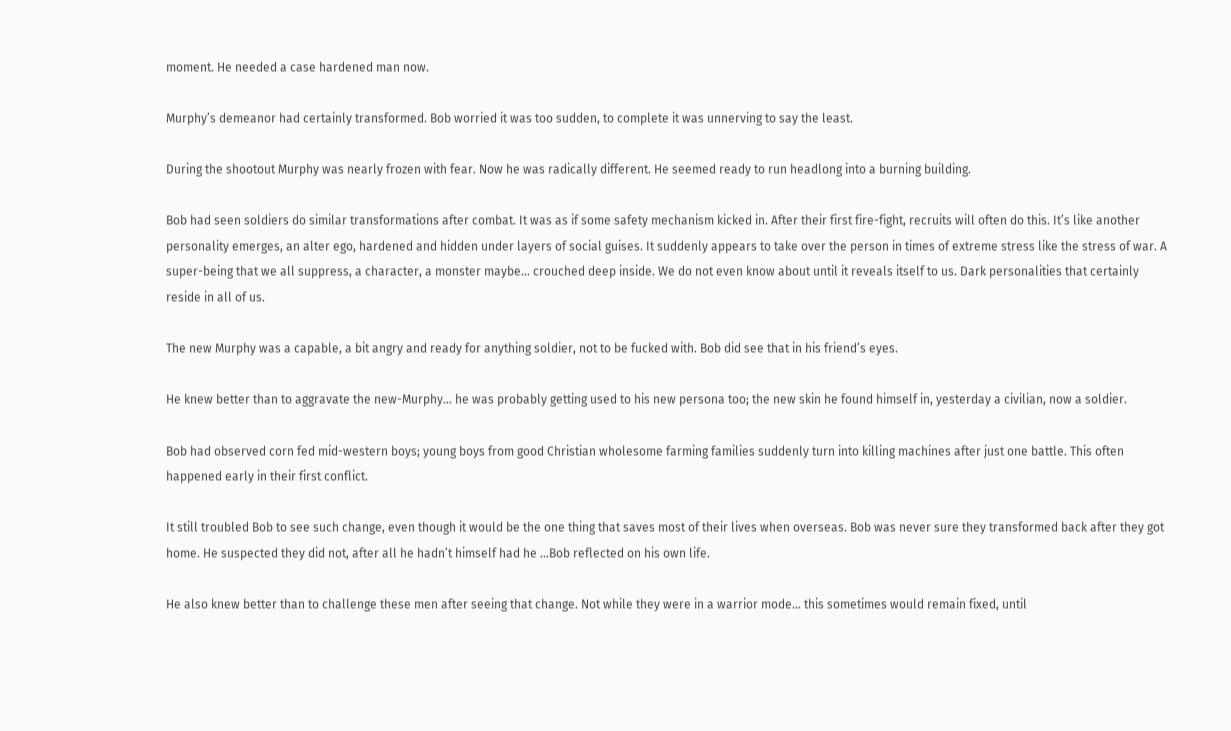moment. He needed a case hardened man now.

Murphy’s demeanor had certainly transformed. Bob worried it was too sudden, to complete it was unnerving to say the least.

During the shootout Murphy was nearly frozen with fear. Now he was radically different. He seemed ready to run headlong into a burning building.

Bob had seen soldiers do similar transformations after combat. It was as if some safety mechanism kicked in. After their first fire-fight, recruits will often do this. It’s like another personality emerges, an alter ego, hardened and hidden under layers of social guises. It suddenly appears to take over the person in times of extreme stress like the stress of war. A super-being that we all suppress, a character, a monster maybe… crouched deep inside. We do not even know about until it reveals itself to us. Dark personalities that certainly reside in all of us.

The new Murphy was a capable, a bit angry and ready for anything soldier, not to be fucked with. Bob did see that in his friend’s eyes.

He knew better than to aggravate the new-Murphy… he was probably getting used to his new persona too; the new skin he found himself in, yesterday a civilian, now a soldier.

Bob had observed corn fed mid-western boys; young boys from good Christian wholesome farming families suddenly turn into killing machines after just one battle. This often happened early in their first conflict.

It still troubled Bob to see such change, even though it would be the one thing that saves most of their lives when overseas. Bob was never sure they transformed back after they got home. He suspected they did not, after all he hadn’t himself had he …Bob reflected on his own life.

He also knew better than to challenge these men after seeing that change. Not while they were in a warrior mode… this sometimes would remain fixed, until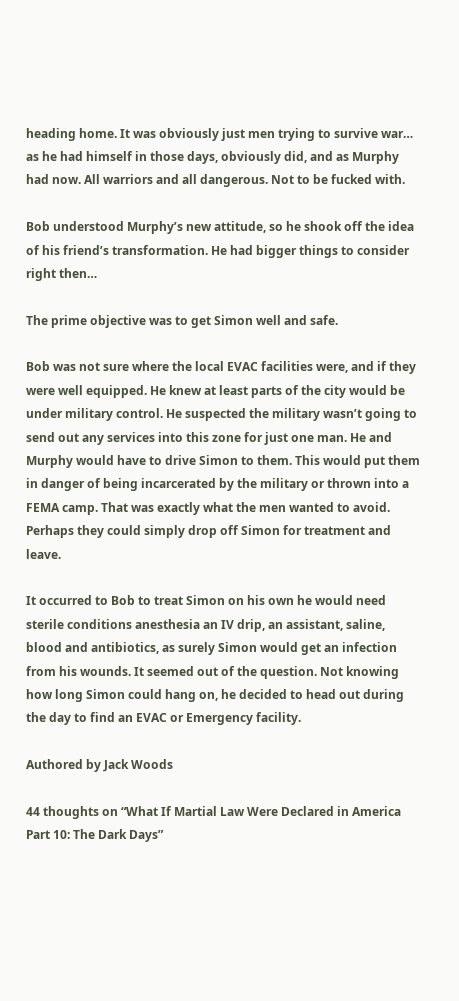heading home. It was obviously just men trying to survive war… as he had himself in those days, obviously did, and as Murphy had now. All warriors and all dangerous. Not to be fucked with.

Bob understood Murphy’s new attitude, so he shook off the idea of his friend’s transformation. He had bigger things to consider right then…

The prime objective was to get Simon well and safe.

Bob was not sure where the local EVAC facilities were, and if they were well equipped. He knew at least parts of the city would be under military control. He suspected the military wasn’t going to send out any services into this zone for just one man. He and Murphy would have to drive Simon to them. This would put them in danger of being incarcerated by the military or thrown into a FEMA camp. That was exactly what the men wanted to avoid. Perhaps they could simply drop off Simon for treatment and leave.

It occurred to Bob to treat Simon on his own he would need sterile conditions anesthesia an IV drip, an assistant, saline, blood and antibiotics, as surely Simon would get an infection from his wounds. It seemed out of the question. Not knowing how long Simon could hang on, he decided to head out during the day to find an EVAC or Emergency facility.

Authored by Jack Woods

44 thoughts on “What If Martial Law Were Declared in America Part 10: The Dark Days”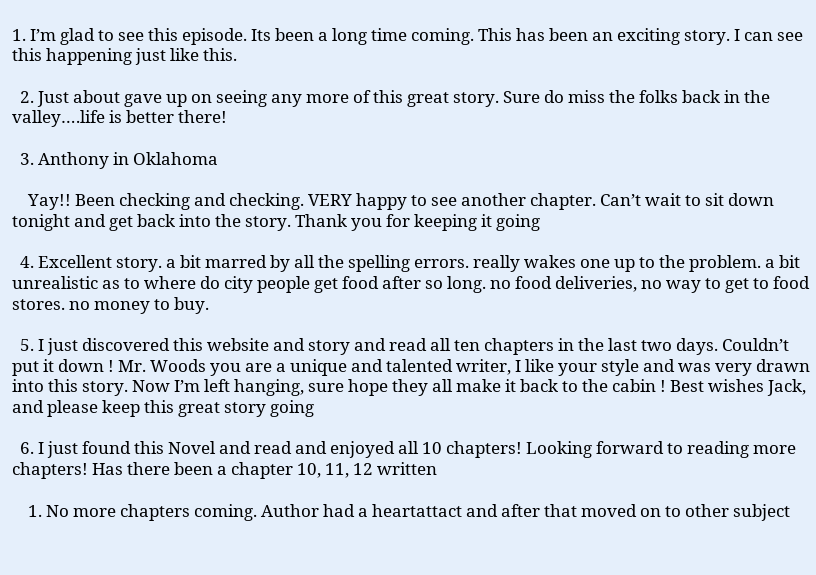1. I’m glad to see this episode. Its been a long time coming. This has been an exciting story. I can see this happening just like this.

  2. Just about gave up on seeing any more of this great story. Sure do miss the folks back in the valley….life is better there!

  3. Anthony in Oklahoma

    Yay!! Been checking and checking. VERY happy to see another chapter. Can’t wait to sit down tonight and get back into the story. Thank you for keeping it going

  4. Excellent story. a bit marred by all the spelling errors. really wakes one up to the problem. a bit unrealistic as to where do city people get food after so long. no food deliveries, no way to get to food stores. no money to buy.

  5. I just discovered this website and story and read all ten chapters in the last two days. Couldn’t put it down ! Mr. Woods you are a unique and talented writer, I like your style and was very drawn into this story. Now I’m left hanging, sure hope they all make it back to the cabin ! Best wishes Jack, and please keep this great story going

  6. I just found this Novel and read and enjoyed all 10 chapters! Looking forward to reading more chapters! Has there been a chapter 10, 11, 12 written

    1. No more chapters coming. Author had a heartattact and after that moved on to other subject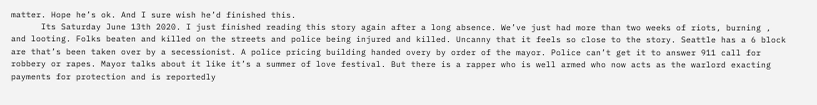matter. Hope he’s ok. And I sure wish he’d finished this.
      Its Saturday June 13th 2020. I just finished reading this story again after a long absence. We’ve just had more than two weeks of riots, burning , and looting. Folks beaten and killed on the streets and police being injured and killed. Uncanny that it feels so close to the story. Seattle has a 6 block are that’s been taken over by a secessionist. A police pricing building handed overy by order of the mayor. Police can’t get it to answer 911 call for robbery or rapes. Mayor talks about it like it’s a summer of love festival. But there is a rapper who is well armed who now acts as the warlord exacting payments for protection and is reportedly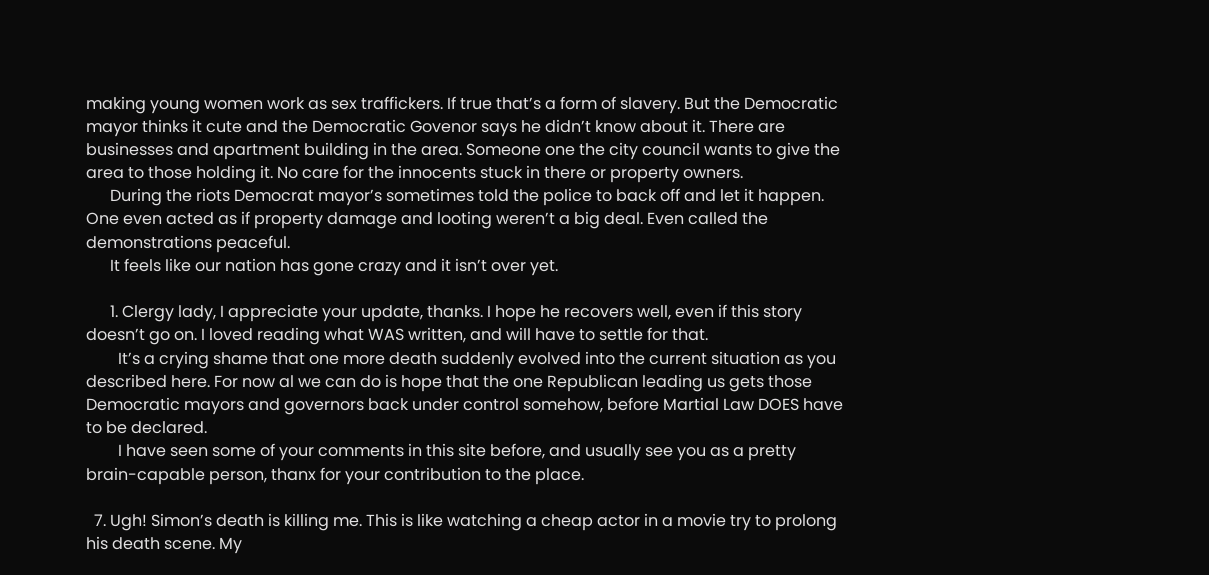making young women work as sex traffickers. If true that’s a form of slavery. But the Democratic mayor thinks it cute and the Democratic Govenor says he didn’t know about it. There are businesses and apartment building in the area. Someone one the city council wants to give the area to those holding it. No care for the innocents stuck in there or property owners.
      During the riots Democrat mayor’s sometimes told the police to back off and let it happen. One even acted as if property damage and looting weren’t a big deal. Even called the demonstrations peaceful.
      It feels like our nation has gone crazy and it isn’t over yet.

      1. Clergy lady, I appreciate your update, thanks. I hope he recovers well, even if this story doesn’t go on. I loved reading what WAS written, and will have to settle for that.
        It’s a crying shame that one more death suddenly evolved into the current situation as you described here. For now al we can do is hope that the one Republican leading us gets those Democratic mayors and governors back under control somehow, before Martial Law DOES have to be declared.
        I have seen some of your comments in this site before, and usually see you as a pretty brain-capable person, thanx for your contribution to the place.

  7. Ugh! Simon’s death is killing me. This is like watching a cheap actor in a movie try to prolong his death scene. My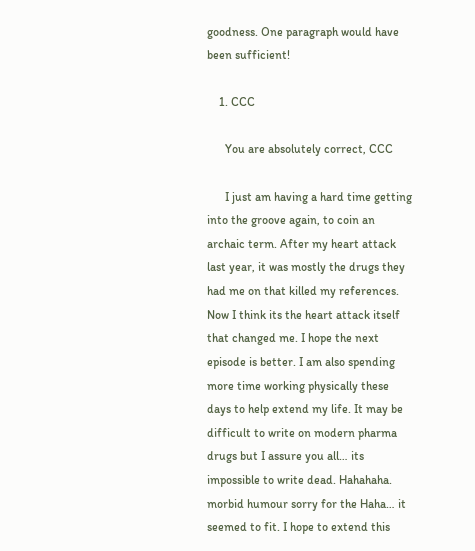goodness. One paragraph would have been sufficient!

    1. CCC

      You are absolutely correct, CCC

      I just am having a hard time getting into the groove again, to coin an archaic term. After my heart attack last year, it was mostly the drugs they had me on that killed my references. Now I think its the heart attack itself that changed me. I hope the next episode is better. I am also spending more time working physically these days to help extend my life. It may be difficult to write on modern pharma drugs but I assure you all… its impossible to write dead. Hahahaha. morbid humour sorry for the Haha… it seemed to fit. I hope to extend this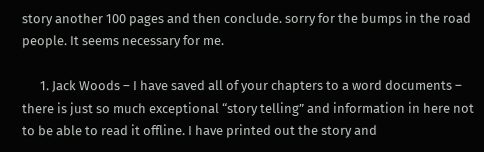story another 100 pages and then conclude. sorry for the bumps in the road people. It seems necessary for me.

      1. Jack Woods – I have saved all of your chapters to a word documents – there is just so much exceptional “story telling” and information in here not to be able to read it offline. I have printed out the story and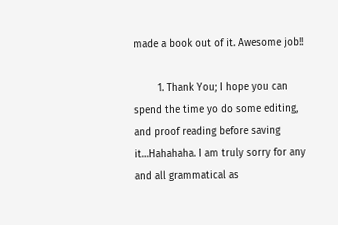made a book out of it. Awesome job!!

        1. Thank You; I hope you can spend the time yo do some editing, and proof reading before saving it…Hahahaha. I am truly sorry for any and all grammatical as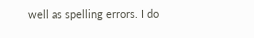well as spelling errors. I do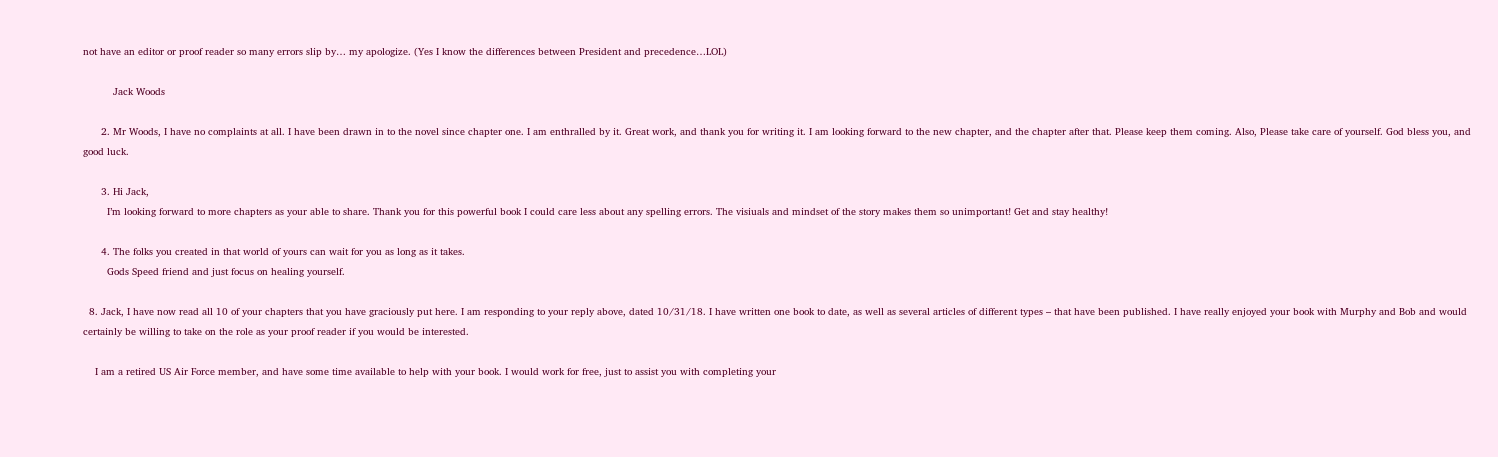not have an editor or proof reader so many errors slip by… my apologize. (Yes I know the differences between President and precedence…LOL)

          Jack Woods

      2. Mr Woods, I have no complaints at all. I have been drawn in to the novel since chapter one. I am enthralled by it. Great work, and thank you for writing it. I am looking forward to the new chapter, and the chapter after that. Please keep them coming. Also, Please take care of yourself. God bless you, and good luck.

      3. Hi Jack,
        I’m looking forward to more chapters as your able to share. Thank you for this powerful book I could care less about any spelling errors. The visiuals and mindset of the story makes them so unimportant! Get and stay healthy!

      4. The folks you created in that world of yours can wait for you as long as it takes.
        Gods Speed friend and just focus on healing yourself.

  8. Jack, I have now read all 10 of your chapters that you have graciously put here. I am responding to your reply above, dated 10/31/18. I have written one book to date, as well as several articles of different types – that have been published. I have really enjoyed your book with Murphy and Bob and would certainly be willing to take on the role as your proof reader if you would be interested.

    I am a retired US Air Force member, and have some time available to help with your book. I would work for free, just to assist you with completing your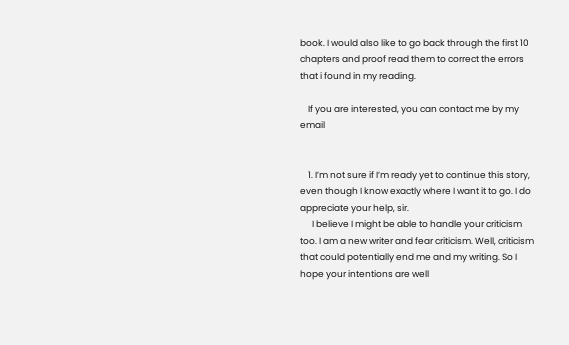book. I would also like to go back through the first 10 chapters and proof read them to correct the errors that i found in my reading.

    If you are interested, you can contact me by my email


    1. I’m not sure if I’m ready yet to continue this story, even though I know exactly where I want it to go. I do appreciate your help, sir.
      I believe I might be able to handle your criticism too. I am a new writer and fear criticism. Well, criticism that could potentially end me and my writing. So I hope your intentions are well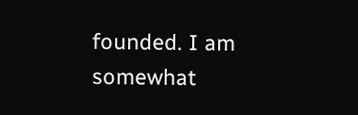founded. I am somewhat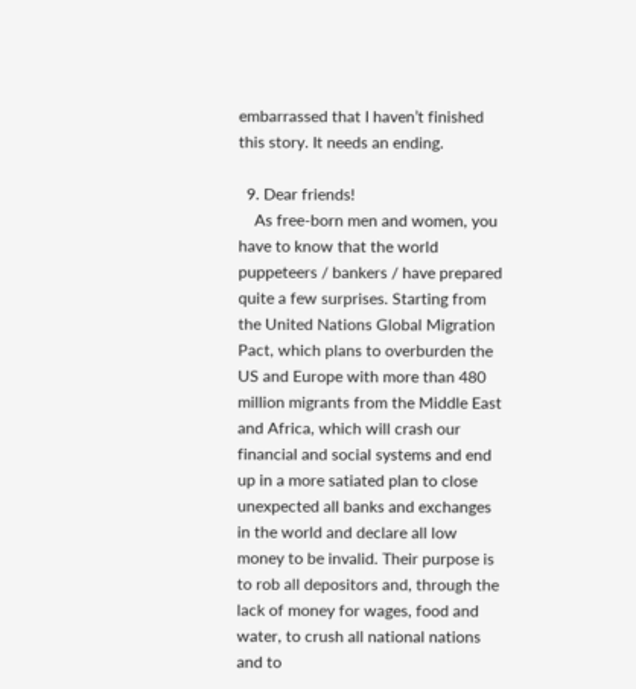embarrassed that I haven’t finished this story. It needs an ending.

  9. Dear friends!
    As free-born men and women, you have to know that the world puppeteers / bankers / have prepared quite a few surprises. Starting from the United Nations Global Migration Pact, which plans to overburden the US and Europe with more than 480 million migrants from the Middle East and Africa, which will crash our financial and social systems and end up in a more satiated plan to close unexpected all banks and exchanges in the world and declare all low money to be invalid. Their purpose is to rob all depositors and, through the lack of money for wages, food and water, to crush all national nations and to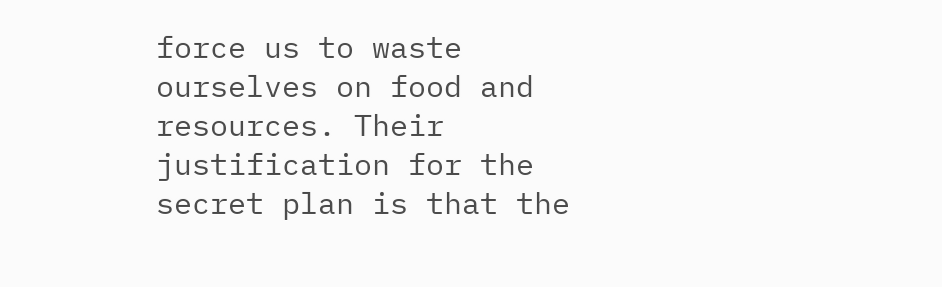force us to waste ourselves on food and resources. Their justification for the secret plan is that the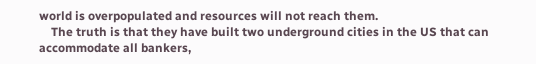world is overpopulated and resources will not reach them.
    The truth is that they have built two underground cities in the US that can accommodate all bankers,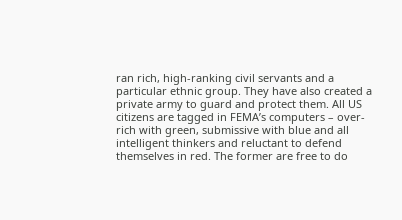ran rich, high-ranking civil servants and a particular ethnic group. They have also created a private army to guard and protect them. All US citizens are tagged in FEMA’s computers – over-rich with green, submissive with blue and all intelligent thinkers and reluctant to defend themselves in red. The former are free to do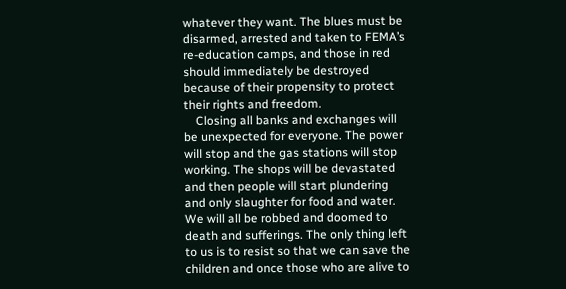whatever they want. The blues must be disarmed, arrested and taken to FEMA’s re-education camps, and those in red should immediately be destroyed because of their propensity to protect their rights and freedom.
    Closing all banks and exchanges will be unexpected for everyone. The power will stop and the gas stations will stop working. The shops will be devastated and then people will start plundering and only slaughter for food and water. We will all be robbed and doomed to death and sufferings. The only thing left to us is to resist so that we can save the children and once those who are alive to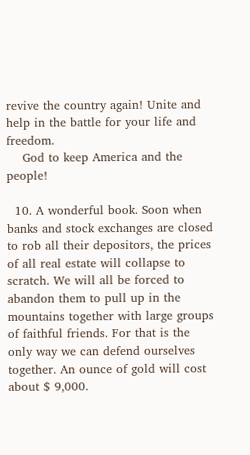revive the country again! Unite and help in the battle for your life and freedom.
    God to keep America and the people!

  10. A wonderful book. Soon when banks and stock exchanges are closed to rob all their depositors, the prices of all real estate will collapse to scratch. We will all be forced to abandon them to pull up in the mountains together with large groups of faithful friends. For that is the only way we can defend ourselves together. An ounce of gold will cost about $ 9,000.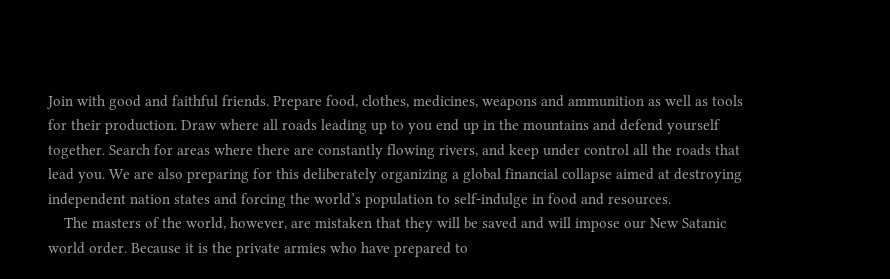Join with good and faithful friends. Prepare food, clothes, medicines, weapons and ammunition as well as tools for their production. Draw where all roads leading up to you end up in the mountains and defend yourself together. Search for areas where there are constantly flowing rivers, and keep under control all the roads that lead you. We are also preparing for this deliberately organizing a global financial collapse aimed at destroying independent nation states and forcing the world’s population to self-indulge in food and resources.
    The masters of the world, however, are mistaken that they will be saved and will impose our New Satanic world order. Because it is the private armies who have prepared to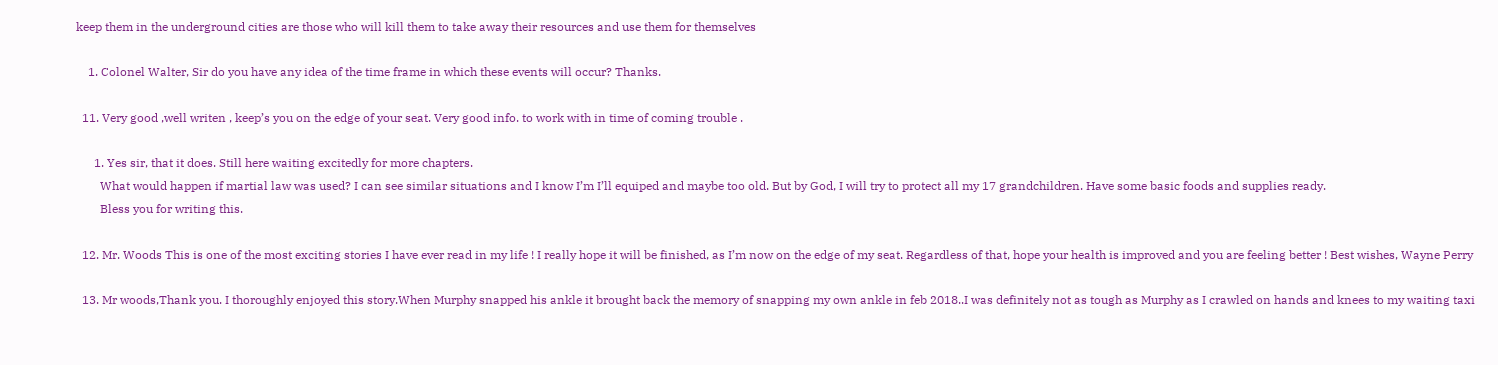keep them in the underground cities are those who will kill them to take away their resources and use them for themselves

    1. Colonel Walter, Sir do you have any idea of the time frame in which these events will occur? Thanks.

  11. Very good ,well writen , keep’s you on the edge of your seat. Very good info. to work with in time of coming trouble .

      1. Yes sir, that it does. Still here waiting excitedly for more chapters.
        What would happen if martial law was used? I can see similar situations and I know I’m I’ll equiped and maybe too old. But by God, I will try to protect all my 17 grandchildren. Have some basic foods and supplies ready.
        Bless you for writing this.

  12. Mr. Woods This is one of the most exciting stories I have ever read in my life ! I really hope it will be finished, as I’m now on the edge of my seat. Regardless of that, hope your health is improved and you are feeling better ! Best wishes, Wayne Perry

  13. Mr woods,Thank you. I thoroughly enjoyed this story.When Murphy snapped his ankle it brought back the memory of snapping my own ankle in feb 2018..I was definitely not as tough as Murphy as I crawled on hands and knees to my waiting taxi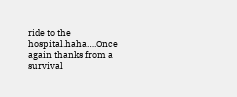ride to the hospital.haha….Once again thanks from a survival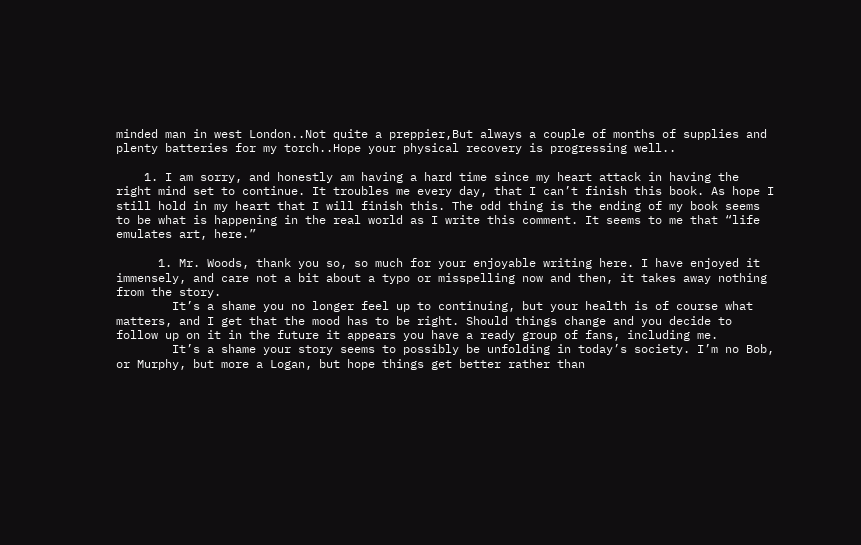minded man in west London..Not quite a preppier,But always a couple of months of supplies and plenty batteries for my torch..Hope your physical recovery is progressing well..

    1. I am sorry, and honestly am having a hard time since my heart attack in having the right mind set to continue. It troubles me every day, that I can’t finish this book. As hope I still hold in my heart that I will finish this. The odd thing is the ending of my book seems to be what is happening in the real world as I write this comment. It seems to me that “life emulates art, here.”

      1. Mr. Woods, thank you so, so much for your enjoyable writing here. I have enjoyed it immensely, and care not a bit about a typo or misspelling now and then, it takes away nothing from the story.
        It’s a shame you no longer feel up to continuing, but your health is of course what matters, and I get that the mood has to be right. Should things change and you decide to follow up on it in the future it appears you have a ready group of fans, including me.
        It’s a shame your story seems to possibly be unfolding in today’s society. I’m no Bob, or Murphy, but more a Logan, but hope things get better rather than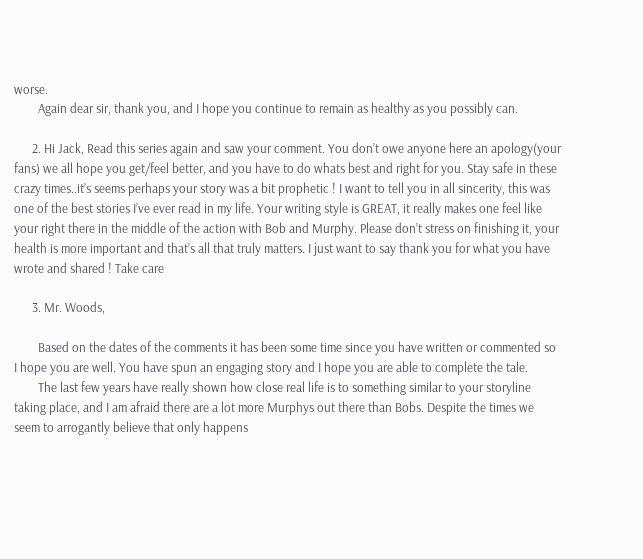worse.
        Again dear sir, thank you, and I hope you continue to remain as healthy as you possibly can.

      2. Hi Jack, Read this series again and saw your comment. You don’t owe anyone here an apology(your fans) we all hope you get/feel better, and you have to do whats best and right for you. Stay safe in these crazy times..it’s seems perhaps your story was a bit prophetic ! I want to tell you in all sincerity, this was one of the best stories I’ve ever read in my life. Your writing style is GREAT, it really makes one feel like your right there in the middle of the action with Bob and Murphy. Please don’t stress on finishing it, your health is more important and that’s all that truly matters. I just want to say thank you for what you have wrote and shared ! Take care

      3. Mr. Woods,

        Based on the dates of the comments it has been some time since you have written or commented so I hope you are well. You have spun an engaging story and I hope you are able to complete the tale.
        The last few years have really shown how close real life is to something similar to your storyline taking place, and I am afraid there are a lot more Murphys out there than Bobs. Despite the times we seem to arrogantly believe that only happens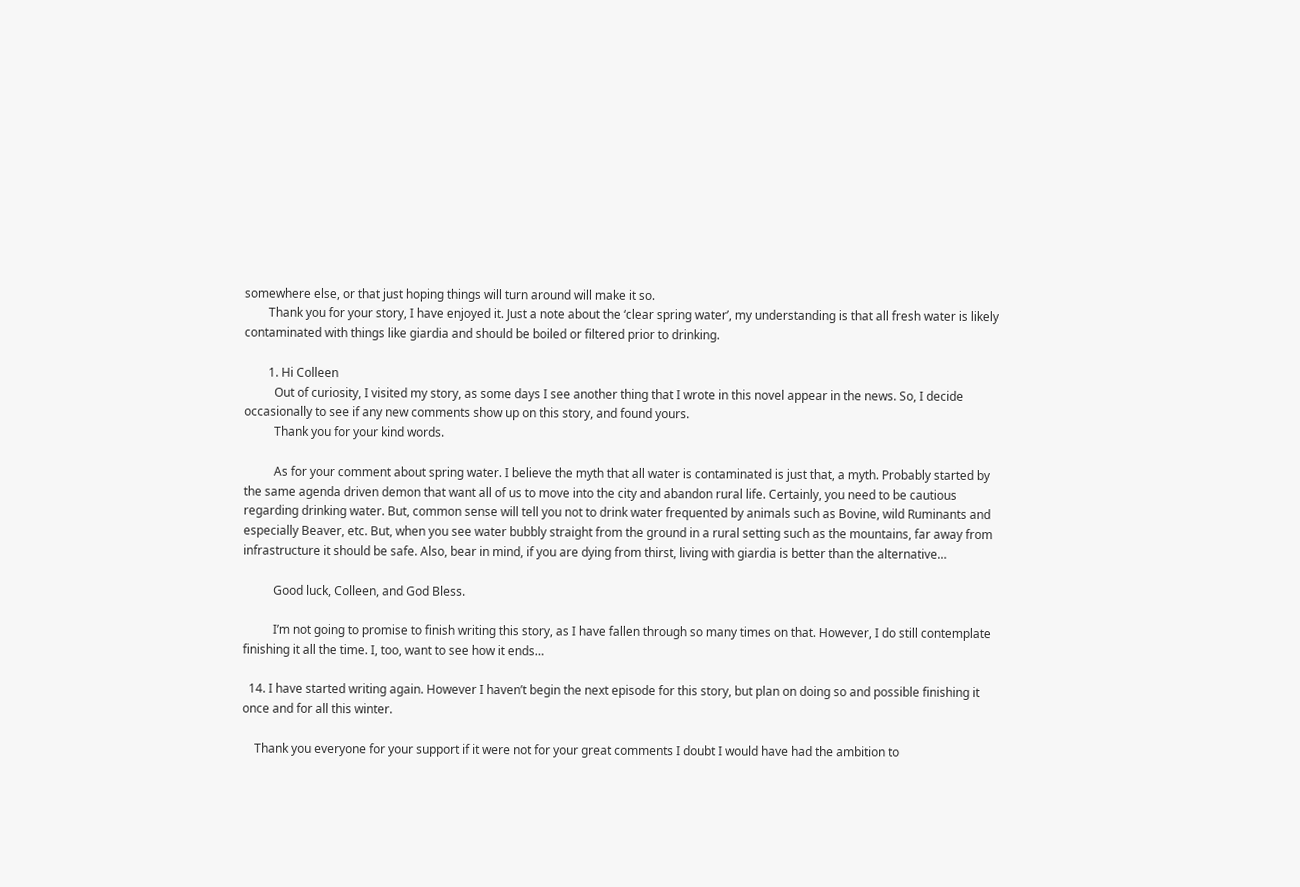somewhere else, or that just hoping things will turn around will make it so.
        Thank you for your story, I have enjoyed it. Just a note about the ‘clear spring water’, my understanding is that all fresh water is likely contaminated with things like giardia and should be boiled or filtered prior to drinking.

        1. Hi Colleen
          Out of curiosity, I visited my story, as some days I see another thing that I wrote in this novel appear in the news. So, I decide occasionally to see if any new comments show up on this story, and found yours.
          Thank you for your kind words.

          As for your comment about spring water. I believe the myth that all water is contaminated is just that, a myth. Probably started by the same agenda driven demon that want all of us to move into the city and abandon rural life. Certainly, you need to be cautious regarding drinking water. But, common sense will tell you not to drink water frequented by animals such as Bovine, wild Ruminants and especially Beaver, etc. But, when you see water bubbly straight from the ground in a rural setting such as the mountains, far away from infrastructure it should be safe. Also, bear in mind, if you are dying from thirst, living with giardia is better than the alternative…

          Good luck, Colleen, and God Bless.

          I’m not going to promise to finish writing this story, as I have fallen through so many times on that. However, I do still contemplate finishing it all the time. I, too, want to see how it ends…

  14. I have started writing again. However I haven’t begin the next episode for this story, but plan on doing so and possible finishing it once and for all this winter.

    Thank you everyone for your support if it were not for your great comments I doubt I would have had the ambition to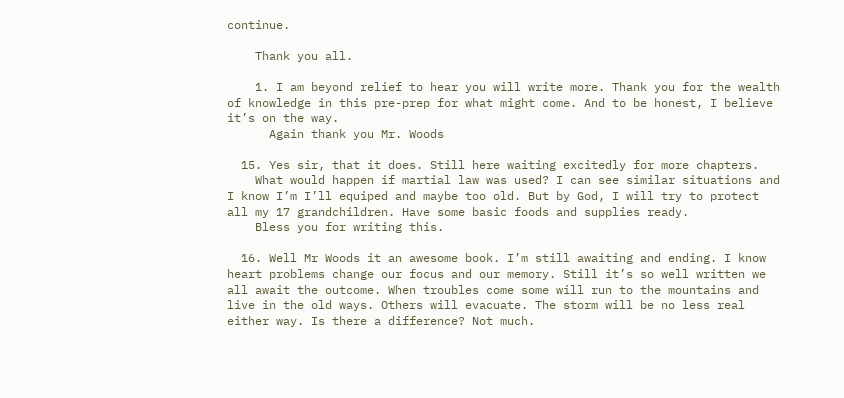continue.

    Thank you all.

    1. I am beyond relief to hear you will write more. Thank you for the wealth of knowledge in this pre-prep for what might come. And to be honest, I believe it’s on the way.
      Again thank you Mr. Woods

  15. Yes sir, that it does. Still here waiting excitedly for more chapters.
    What would happen if martial law was used? I can see similar situations and I know I’m I’ll equiped and maybe too old. But by God, I will try to protect all my 17 grandchildren. Have some basic foods and supplies ready.
    Bless you for writing this.

  16. Well Mr Woods it an awesome book. I’m still awaiting and ending. I know heart problems change our focus and our memory. Still it’s so well written we all await the outcome. When troubles come some will run to the mountains and live in the old ways. Others will evacuate. The storm will be no less real either way. Is there a difference? Not much.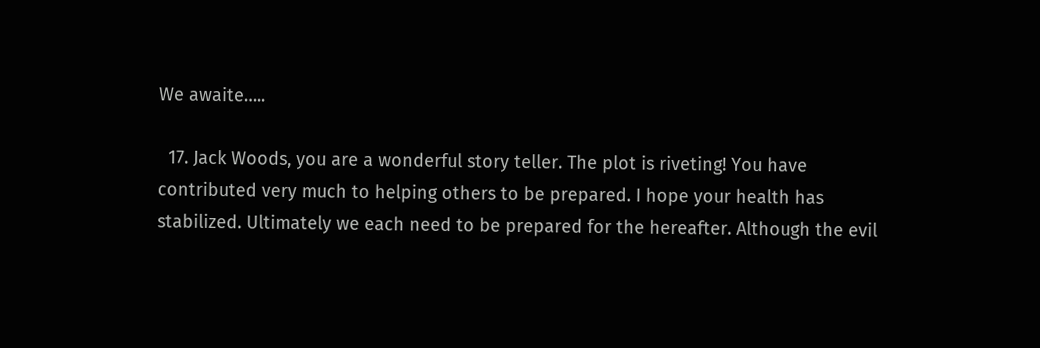We awaite…..

  17. Jack Woods, you are a wonderful story teller. The plot is riveting! You have contributed very much to helping others to be prepared. I hope your health has stabilized. Ultimately we each need to be prepared for the hereafter. Although the evil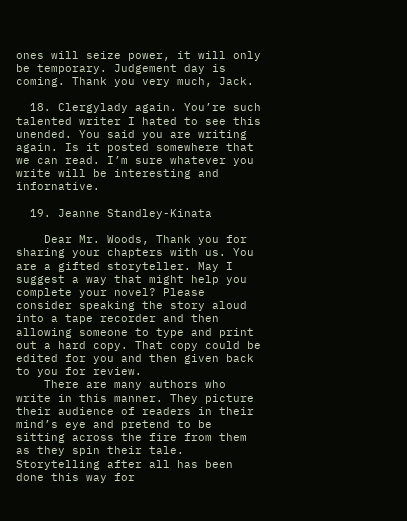ones will seize power, it will only be temporary. Judgement day is coming. Thank you very much, Jack.

  18. Clergylady again. You’re such talented writer I hated to see this unended. You said you are writing again. Is it posted somewhere that we can read. I’m sure whatever you write will be interesting and infornative.

  19. Jeanne Standley-Kinata

    Dear Mr. Woods, Thank you for sharing your chapters with us. You are a gifted storyteller. May I suggest a way that might help you complete your novel? Please consider speaking the story aloud into a tape recorder and then allowing someone to type and print out a hard copy. That copy could be edited for you and then given back to you for review.
    There are many authors who write in this manner. They picture their audience of readers in their mind’s eye and pretend to be sitting across the fire from them as they spin their tale. Storytelling after all has been done this way for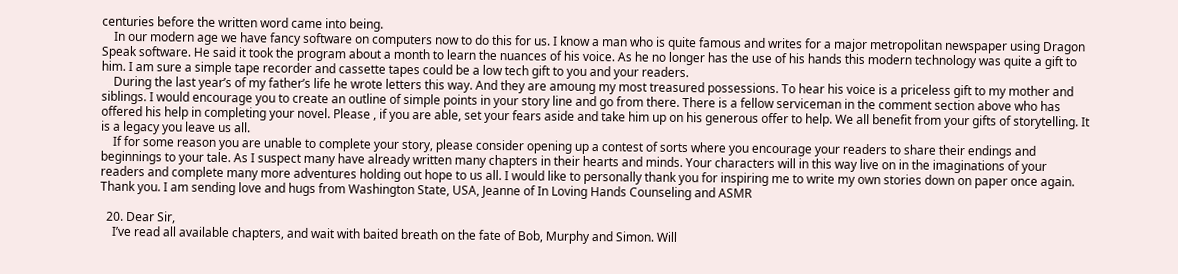centuries before the written word came into being.
    In our modern age we have fancy software on computers now to do this for us. I know a man who is quite famous and writes for a major metropolitan newspaper using Dragon Speak software. He said it took the program about a month to learn the nuances of his voice. As he no longer has the use of his hands this modern technology was quite a gift to him. I am sure a simple tape recorder and cassette tapes could be a low tech gift to you and your readers.
    During the last year’s of my father’s life he wrote letters this way. And they are amoung my most treasured possessions. To hear his voice is a priceless gift to my mother and siblings. I would encourage you to create an outline of simple points in your story line and go from there. There is a fellow serviceman in the comment section above who has offered his help in completing your novel. Please , if you are able, set your fears aside and take him up on his generous offer to help. We all benefit from your gifts of storytelling. It is a legacy you leave us all.
    If for some reason you are unable to complete your story, please consider opening up a contest of sorts where you encourage your readers to share their endings and beginnings to your tale. As I suspect many have already written many chapters in their hearts and minds. Your characters will in this way live on in the imaginations of your readers and complete many more adventures holding out hope to us all. I would like to personally thank you for inspiring me to write my own stories down on paper once again. Thank you. I am sending love and hugs from Washington State, USA, Jeanne of In Loving Hands Counseling and ASMR

  20. Dear Sir,
    I’ve read all available chapters, and wait with baited breath on the fate of Bob, Murphy and Simon. Will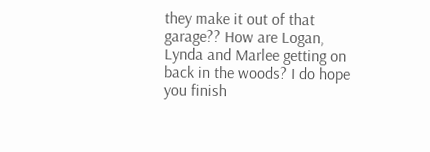they make it out of that garage?? How are Logan, Lynda and Marlee getting on back in the woods? I do hope you finish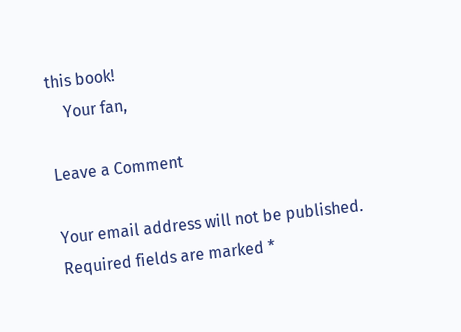this book!
    Your fan,

Leave a Comment

Your email address will not be published. Required fields are marked *